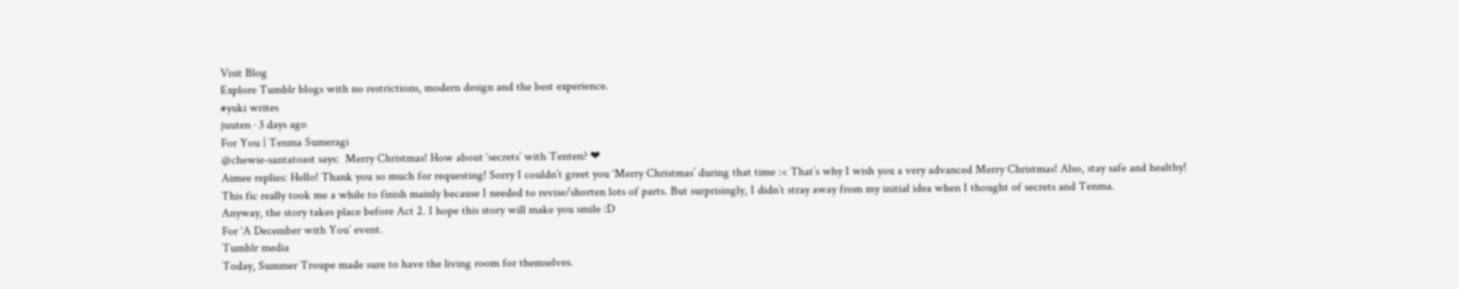Visit Blog
Explore Tumblr blogs with no restrictions, modern design and the best experience.
#yuki writes
juuten · 3 days ago
For You | Tenma Sumeragi
@chewie-santatoast says:  Merry Christmas! How about ‘secrets’ with Tenten? ❤
Aimee replies: Hello! Thank you so much for requesting! Sorry I couldn’t greet you ‘Merry Christmas’ during that time :< That’s why I wish you a very advanced Merry Christmas! Also, stay safe and healthy!
This fic really took me a while to finish mainly because I needed to revise/shorten lots of parts. But surprisingly, I didn’t stray away from my initial idea when I thought of secrets and Tenma.
Anyway, the story takes place before Act 2. I hope this story will make you smile :D
For ‘A December with You’ event.
Tumblr media
Today, Summer Troupe made sure to have the living room for themselves.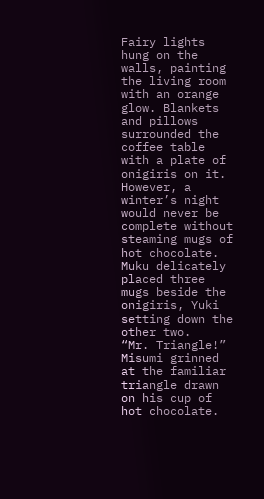Fairy lights hung on the walls, painting the living room with an orange glow. Blankets and pillows surrounded the coffee table with a plate of onigiris on it. However, a winter’s night would never be complete without steaming mugs of hot chocolate. Muku delicately placed three mugs beside the onigiris, Yuki setting down the other two.
“Mr. Triangle!” Misumi grinned at the familiar triangle drawn on his cup of hot chocolate.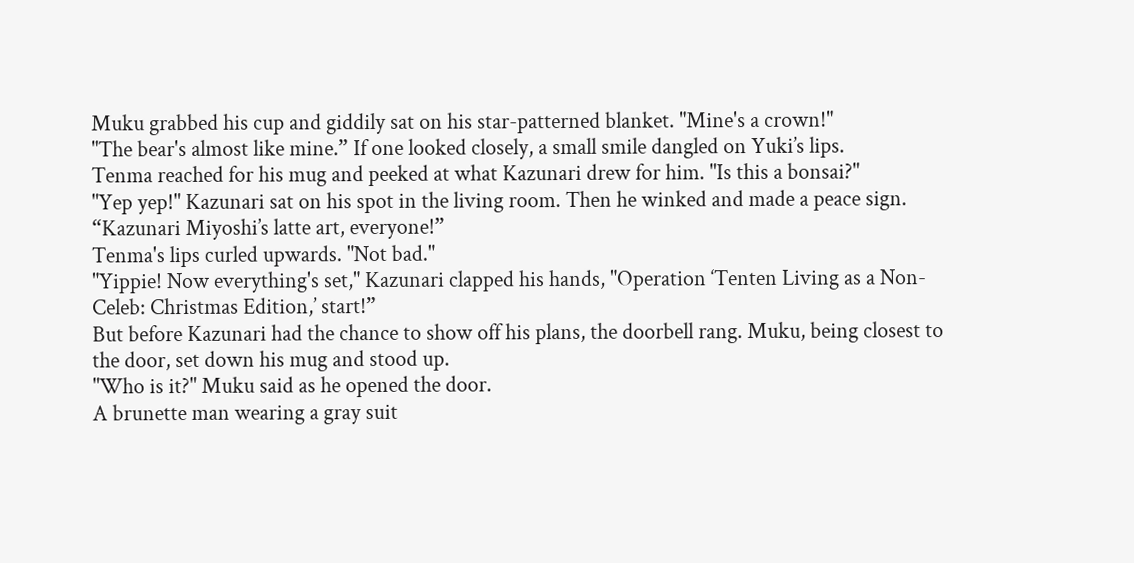Muku grabbed his cup and giddily sat on his star-patterned blanket. "Mine's a crown!"
"The bear's almost like mine.” If one looked closely, a small smile dangled on Yuki’s lips.
Tenma reached for his mug and peeked at what Kazunari drew for him. "Is this a bonsai?"
"Yep yep!" Kazunari sat on his spot in the living room. Then he winked and made a peace sign. “Kazunari Miyoshi’s latte art, everyone!”
Tenma's lips curled upwards. "Not bad."
"Yippie! Now everything's set," Kazunari clapped his hands, "Operation ‘Tenten Living as a Non-Celeb: Christmas Edition,’ start!”
But before Kazunari had the chance to show off his plans, the doorbell rang. Muku, being closest to the door, set down his mug and stood up.
"Who is it?" Muku said as he opened the door.
A brunette man wearing a gray suit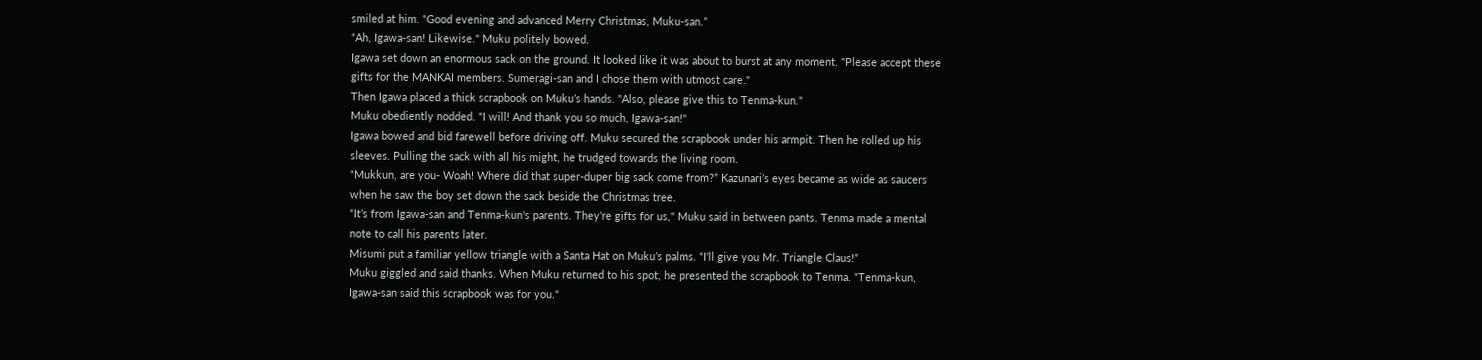smiled at him. “Good evening and advanced Merry Christmas, Muku-san.”
“Ah, Igawa-san! Likewise." Muku politely bowed.
Igawa set down an enormous sack on the ground. It looked like it was about to burst at any moment. "Please accept these gifts for the MANKAI members. Sumeragi-san and I chose them with utmost care."
Then Igawa placed a thick scrapbook on Muku’s hands. "Also, please give this to Tenma-kun."
Muku obediently nodded. "I will! And thank you so much, Igawa-san!"
Igawa bowed and bid farewell before driving off. Muku secured the scrapbook under his armpit. Then he rolled up his sleeves. Pulling the sack with all his might, he trudged towards the living room.
“Mukkun, are you- Woah! Where did that super-duper big sack come from?” Kazunari’s eyes became as wide as saucers when he saw the boy set down the sack beside the Christmas tree.
“It’s from Igawa-san and Tenma-kun's parents. They're gifts for us," Muku said in between pants. Tenma made a mental note to call his parents later.
Misumi put a familiar yellow triangle with a Santa Hat on Muku’s palms. “I'll give you Mr. Triangle Claus!”
Muku giggled and said thanks. When Muku returned to his spot, he presented the scrapbook to Tenma. “Tenma-kun, Igawa-san said this scrapbook was for you."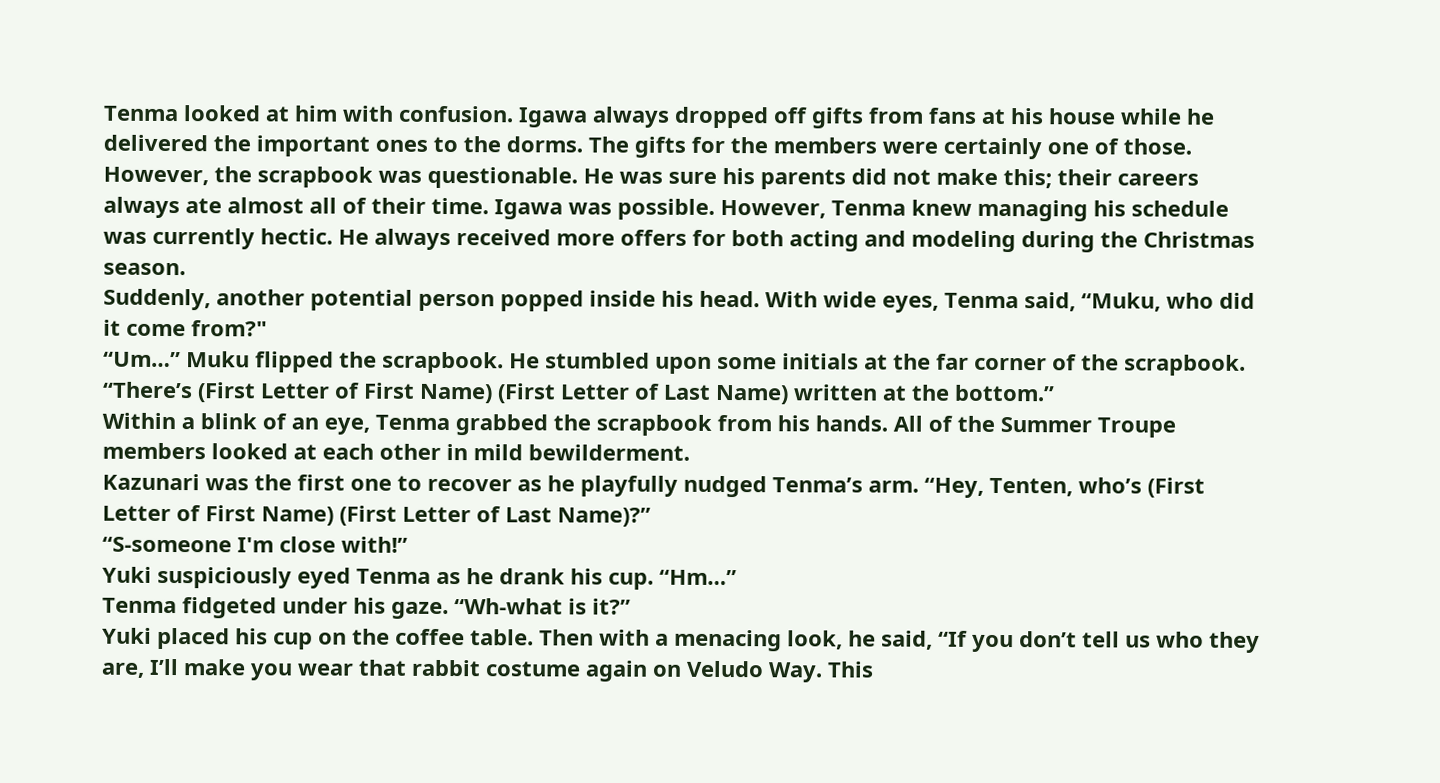Tenma looked at him with confusion. Igawa always dropped off gifts from fans at his house while he delivered the important ones to the dorms. The gifts for the members were certainly one of those. However, the scrapbook was questionable. He was sure his parents did not make this; their careers always ate almost all of their time. Igawa was possible. However, Tenma knew managing his schedule was currently hectic. He always received more offers for both acting and modeling during the Christmas season.
Suddenly, another potential person popped inside his head. With wide eyes, Tenma said, “Muku, who did it come from?"
“Um…” Muku flipped the scrapbook. He stumbled upon some initials at the far corner of the scrapbook. “There’s (First Letter of First Name) (First Letter of Last Name) written at the bottom.”
Within a blink of an eye, Tenma grabbed the scrapbook from his hands. All of the Summer Troupe members looked at each other in mild bewilderment.
Kazunari was the first one to recover as he playfully nudged Tenma’s arm. “Hey, Tenten, who’s (First Letter of First Name) (First Letter of Last Name)?”
“S-someone I'm close with!”
Yuki suspiciously eyed Tenma as he drank his cup. “Hm…”
Tenma fidgeted under his gaze. “Wh-what is it?”
Yuki placed his cup on the coffee table. Then with a menacing look, he said, “If you don’t tell us who they are, I’ll make you wear that rabbit costume again on Veludo Way. This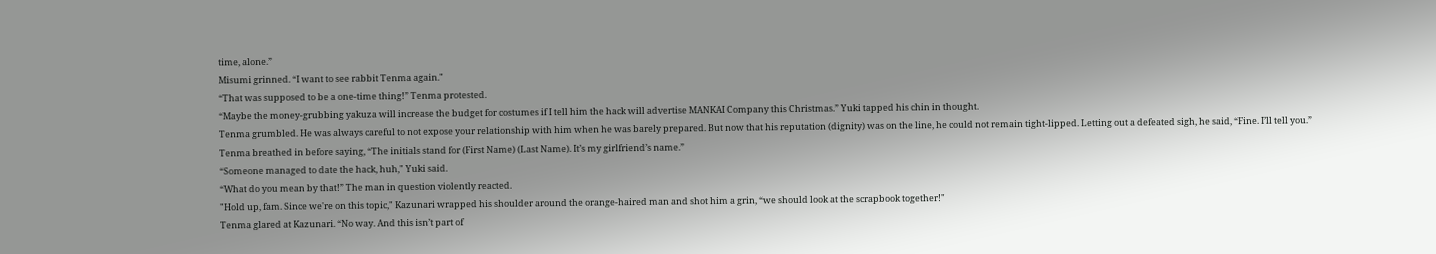time, alone.”
Misumi grinned. “I want to see rabbit Tenma again."
“That was supposed to be a one-time thing!” Tenma protested.
“Maybe the money-grubbing yakuza will increase the budget for costumes if I tell him the hack will advertise MANKAI Company this Christmas.” Yuki tapped his chin in thought.
Tenma grumbled. He was always careful to not expose your relationship with him when he was barely prepared. But now that his reputation (dignity) was on the line, he could not remain tight-lipped. Letting out a defeated sigh, he said, “Fine. I’ll tell you.”
Tenma breathed in before saying, “The initials stand for (First Name) (Last Name). It’s my girlfriend’s name.”
“Someone managed to date the hack, huh," Yuki said.
“What do you mean by that!” The man in question violently reacted.
"Hold up, fam. Since we're on this topic," Kazunari wrapped his shoulder around the orange-haired man and shot him a grin, “we should look at the scrapbook together!"
Tenma glared at Kazunari. “No way. And this isn’t part of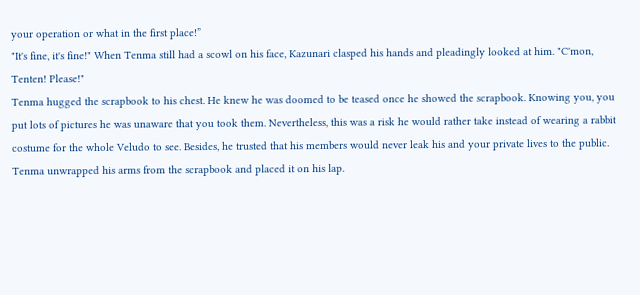your operation or what in the first place!”
"It's fine, it's fine!" When Tenma still had a scowl on his face, Kazunari clasped his hands and pleadingly looked at him. "C'mon, Tenten! Please!"
Tenma hugged the scrapbook to his chest. He knew he was doomed to be teased once he showed the scrapbook. Knowing you, you put lots of pictures he was unaware that you took them. Nevertheless, this was a risk he would rather take instead of wearing a rabbit costume for the whole Veludo to see. Besides, he trusted that his members would never leak his and your private lives to the public.
Tenma unwrapped his arms from the scrapbook and placed it on his lap.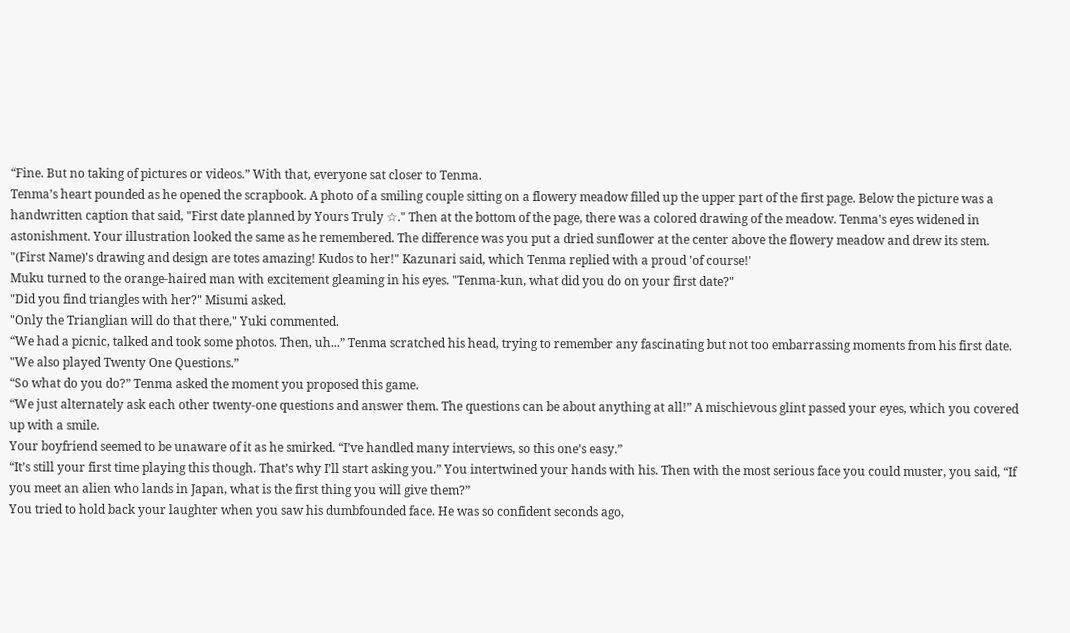“Fine. But no taking of pictures or videos.” With that, everyone sat closer to Tenma.
Tenma’s heart pounded as he opened the scrapbook. A photo of a smiling couple sitting on a flowery meadow filled up the upper part of the first page. Below the picture was a handwritten caption that said, "First date planned by Yours Truly ☆." Then at the bottom of the page, there was a colored drawing of the meadow. Tenma's eyes widened in astonishment. Your illustration looked the same as he remembered. The difference was you put a dried sunflower at the center above the flowery meadow and drew its stem.
"(First Name)'s drawing and design are totes amazing! Kudos to her!" Kazunari said, which Tenma replied with a proud 'of course!'
Muku turned to the orange-haired man with excitement gleaming in his eyes. "Tenma-kun, what did you do on your first date?"
"Did you find triangles with her?" Misumi asked.
"Only the Trianglian will do that there," Yuki commented.
“We had a picnic, talked and took some photos. Then, uh...” Tenma scratched his head, trying to remember any fascinating but not too embarrassing moments from his first date. "We also played Twenty One Questions.”
“So what do you do?” Tenma asked the moment you proposed this game.
“We just alternately ask each other twenty-one questions and answer them. The questions can be about anything at all!” A mischievous glint passed your eyes, which you covered up with a smile.
Your boyfriend seemed to be unaware of it as he smirked. “I’ve handled many interviews, so this one’s easy.”
“It’s still your first time playing this though. That’s why I’ll start asking you.” You intertwined your hands with his. Then with the most serious face you could muster, you said, “If you meet an alien who lands in Japan, what is the first thing you will give them?”
You tried to hold back your laughter when you saw his dumbfounded face. He was so confident seconds ago,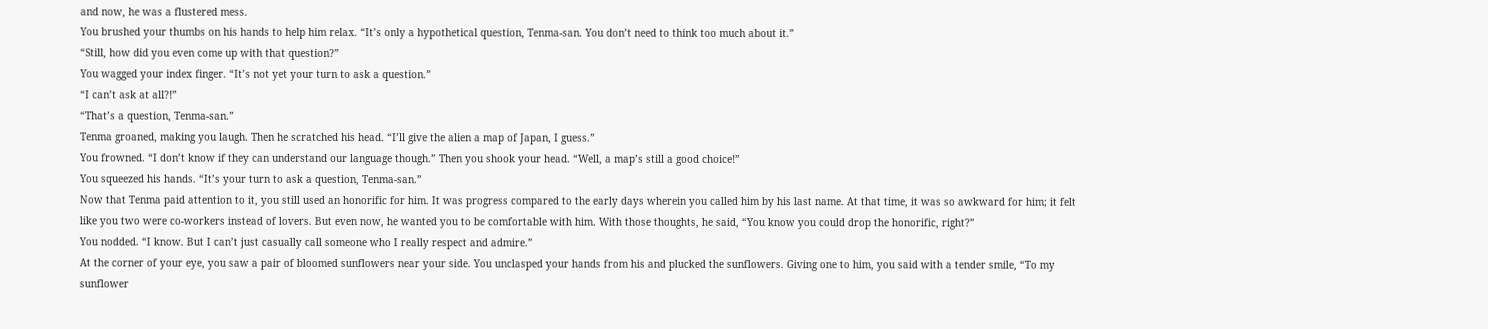and now, he was a flustered mess.
You brushed your thumbs on his hands to help him relax. “It’s only a hypothetical question, Tenma-san. You don’t need to think too much about it.”
“Still, how did you even come up with that question?”
You wagged your index finger. “It’s not yet your turn to ask a question.”
“I can’t ask at all?!”
“That’s a question, Tenma-san.”
Tenma groaned, making you laugh. Then he scratched his head. “I’ll give the alien a map of Japan, I guess.”
You frowned. “I don’t know if they can understand our language though.” Then you shook your head. “Well, a map’s still a good choice!”
You squeezed his hands. “It’s your turn to ask a question, Tenma-san.”
Now that Tenma paid attention to it, you still used an honorific for him. It was progress compared to the early days wherein you called him by his last name. At that time, it was so awkward for him; it felt like you two were co-workers instead of lovers. But even now, he wanted you to be comfortable with him. With those thoughts, he said, “You know you could drop the honorific, right?”
You nodded. “I know. But I can’t just casually call someone who I really respect and admire.”
At the corner of your eye, you saw a pair of bloomed sunflowers near your side. You unclasped your hands from his and plucked the sunflowers. Giving one to him, you said with a tender smile, “To my sunflower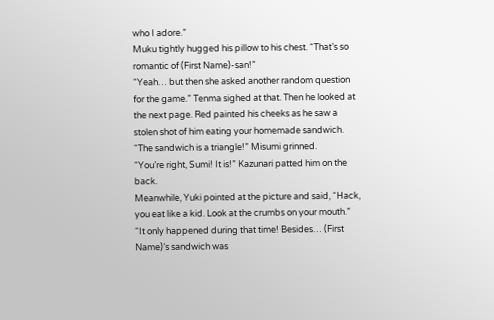who I adore.”
Muku tightly hugged his pillow to his chest. “That’s so romantic of (First Name)-san!”
“Yeah… but then she asked another random question for the game.” Tenma sighed at that. Then he looked at the next page. Red painted his cheeks as he saw a stolen shot of him eating your homemade sandwich.
“The sandwich is a triangle!” Misumi grinned.
“You’re right, Sumi! It is!” Kazunari patted him on the back.
Meanwhile, Yuki pointed at the picture and said, “Hack, you eat like a kid. Look at the crumbs on your mouth.”
“It only happened during that time! Besides… (First Name)’s sandwich was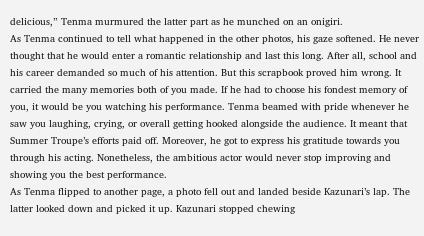delicious,” Tenma murmured the latter part as he munched on an onigiri.
As Tenma continued to tell what happened in the other photos, his gaze softened. He never thought that he would enter a romantic relationship and last this long. After all, school and his career demanded so much of his attention. But this scrapbook proved him wrong. It carried the many memories both of you made. If he had to choose his fondest memory of you, it would be you watching his performance. Tenma beamed with pride whenever he saw you laughing, crying, or overall getting hooked alongside the audience. It meant that Summer Troupe’s efforts paid off. Moreover, he got to express his gratitude towards you through his acting. Nonetheless, the ambitious actor would never stop improving and showing you the best performance.
As Tenma flipped to another page, a photo fell out and landed beside Kazunari’s lap. The latter looked down and picked it up. Kazunari stopped chewing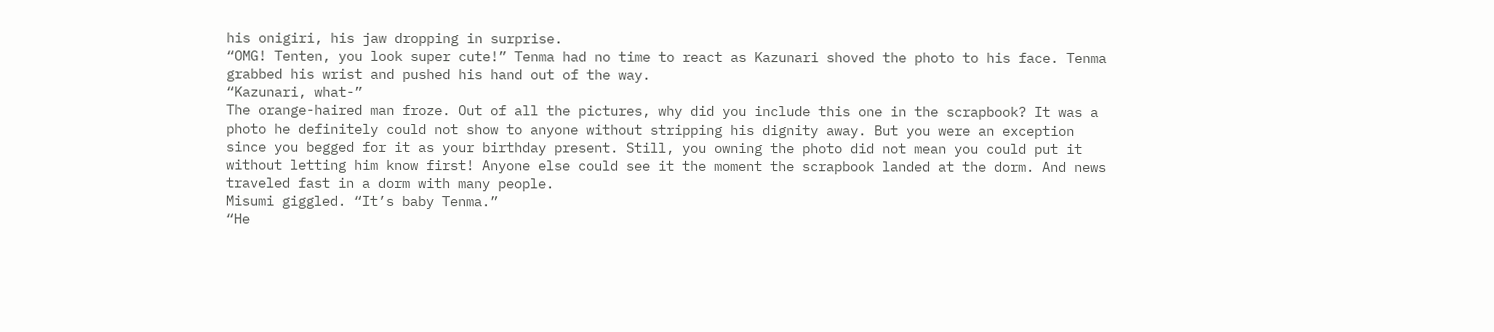his onigiri, his jaw dropping in surprise.
“OMG! Tenten, you look super cute!” Tenma had no time to react as Kazunari shoved the photo to his face. Tenma grabbed his wrist and pushed his hand out of the way.
“Kazunari, what-”
The orange-haired man froze. Out of all the pictures, why did you include this one in the scrapbook? It was a photo he definitely could not show to anyone without stripping his dignity away. But you were an exception since you begged for it as your birthday present. Still, you owning the photo did not mean you could put it without letting him know first! Anyone else could see it the moment the scrapbook landed at the dorm. And news traveled fast in a dorm with many people.
Misumi giggled. “It’s baby Tenma.”
“He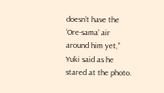doesn’t have the ‘Ore-sama’ air around him yet,” Yuki said as he stared at the photo.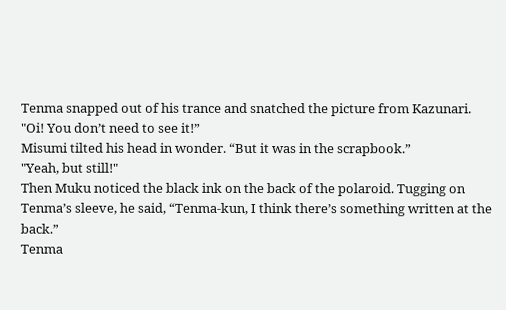Tenma snapped out of his trance and snatched the picture from Kazunari. "Oi! You don’t need to see it!”
Misumi tilted his head in wonder. “But it was in the scrapbook.”
"Yeah, but still!"
Then Muku noticed the black ink on the back of the polaroid. Tugging on Tenma’s sleeve, he said, “Tenma-kun, I think there’s something written at the back.”
Tenma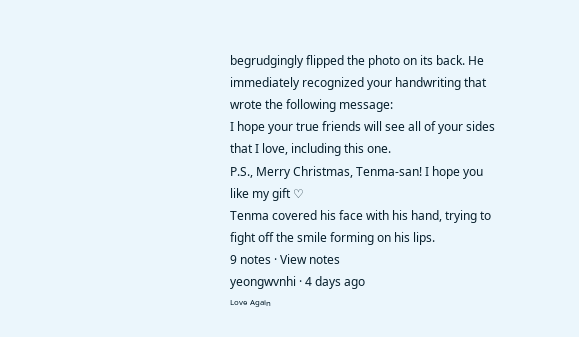begrudgingly flipped the photo on its back. He immediately recognized your handwriting that wrote the following message:
I hope your true friends will see all of your sides that I love, including this one.
P.S., Merry Christmas, Tenma-san! I hope you like my gift ♡
Tenma covered his face with his hand, trying to fight off the smile forming on his lips.
9 notes · View notes
yeongwvnhi · 4 days ago
ᴸᵒᵛᵉ ᴬᵍᵃⁱⁿ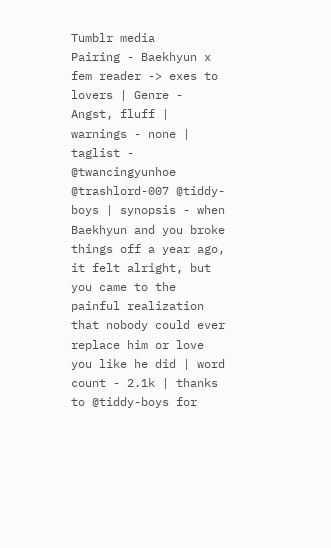Tumblr media
Pairing - Baekhyun x fem reader -> exes to lovers | Genre - Angst, fluff | warnings - none | taglist - @twancingyunhoe @trashlord-007 @tiddy-boys | synopsis - when Baekhyun and you broke things off a year ago, it felt alright, but you came to the painful realization that nobody could ever replace him or love you like he did | word count - 2.1k | thanks to @tiddy-boys for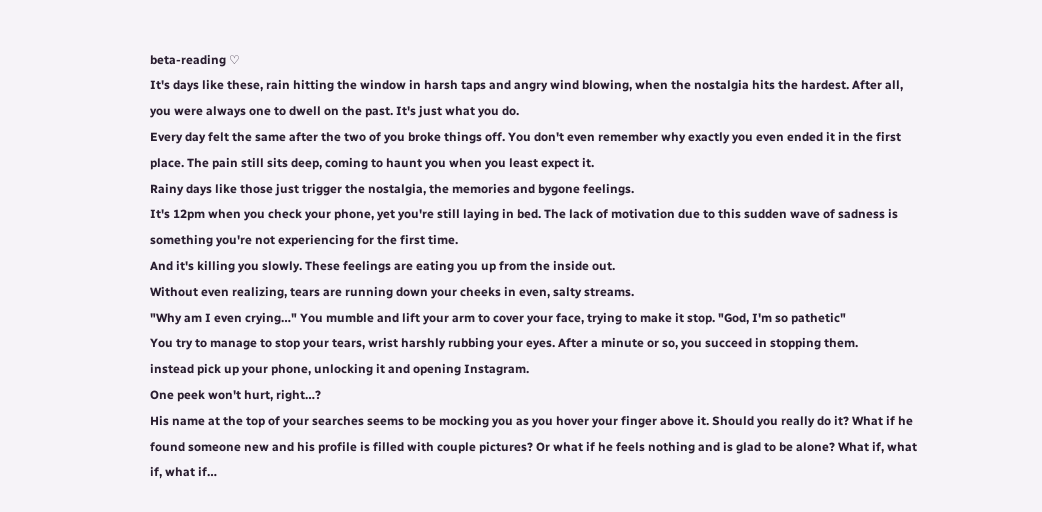beta-reading ♡
It's days like these, rain hitting the window in harsh taps and angry wind blowing, when the nostalgia hits the hardest. After all, you were always one to dwell on the past. It's just what you do.
Every day felt the same after the two of you broke things off. You don't even remember why exactly you even ended it in the first place. The pain still sits deep, coming to haunt you when you least expect it.
Rainy days like those just trigger the nostalgia, the memories and bygone feelings.
It's 12pm when you check your phone, yet you're still laying in bed. The lack of motivation due to this sudden wave of sadness is something you're not experiencing for the first time.
And it's killing you slowly. These feelings are eating you up from the inside out.
Without even realizing, tears are running down your cheeks in even, salty streams.
"Why am I even crying…" You mumble and lift your arm to cover your face, trying to make it stop. "God, I'm so pathetic"
You try to manage to stop your tears, wrist harshly rubbing your eyes. After a minute or so, you succeed in stopping them.
instead pick up your phone, unlocking it and opening Instagram.
One peek won't hurt, right…?
His name at the top of your searches seems to be mocking you as you hover your finger above it. Should you really do it? What if he found someone new and his profile is filled with couple pictures? Or what if he feels nothing and is glad to be alone? What if, what if, what if…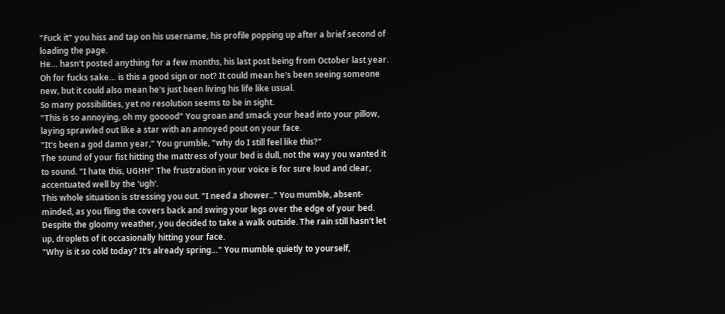"Fuck it" you hiss and tap on his username, his profile popping up after a brief second of loading the page.
He… hasn't posted anything for a few months, his last post being from October last year.
Oh for fucks sake… is this a good sign or not? It could mean he's been seeing someone new, but it could also mean he's just been living his life like usual.
So many possibilities, yet no resolution seems to be in sight.
"This is so annoying, oh my gooood" You groan and smack your head into your pillow, laying sprawled out like a star with an annoyed pout on your face.
"It's been a god damn year," You grumble, "why do I still feel like this?"
The sound of your fist hitting the mattress of your bed is dull, not the way you wanted it to sound. "I hate this, UGHH" The frustration in your voice is for sure loud and clear, accentuated well by the 'ugh'.
This whole situation is stressing you out. "I need a shower.." You mumble, absent-minded, as you fling the covers back and swing your legs over the edge of your bed.
Despite the gloomy weather, you decided to take a walk outside. The rain still hasn't let up, droplets of it occasionally hitting your face.
"Why is it so cold today? It's already spring…" You mumble quietly to yourself,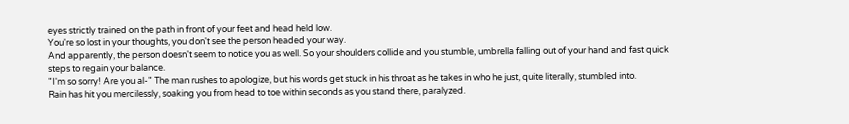eyes strictly trained on the path in front of your feet and head held low.
You're so lost in your thoughts, you don't see the person headed your way.
And apparently, the person doesn't seem to notice you as well. So your shoulders collide and you stumble, umbrella falling out of your hand and fast quick steps to regain your balance.
"I'm so sorry! Are you al-" The man rushes to apologize, but his words get stuck in his throat as he takes in who he just, quite literally, stumbled into.
Rain has hit you mercilessly, soaking you from head to toe within seconds as you stand there, paralyzed.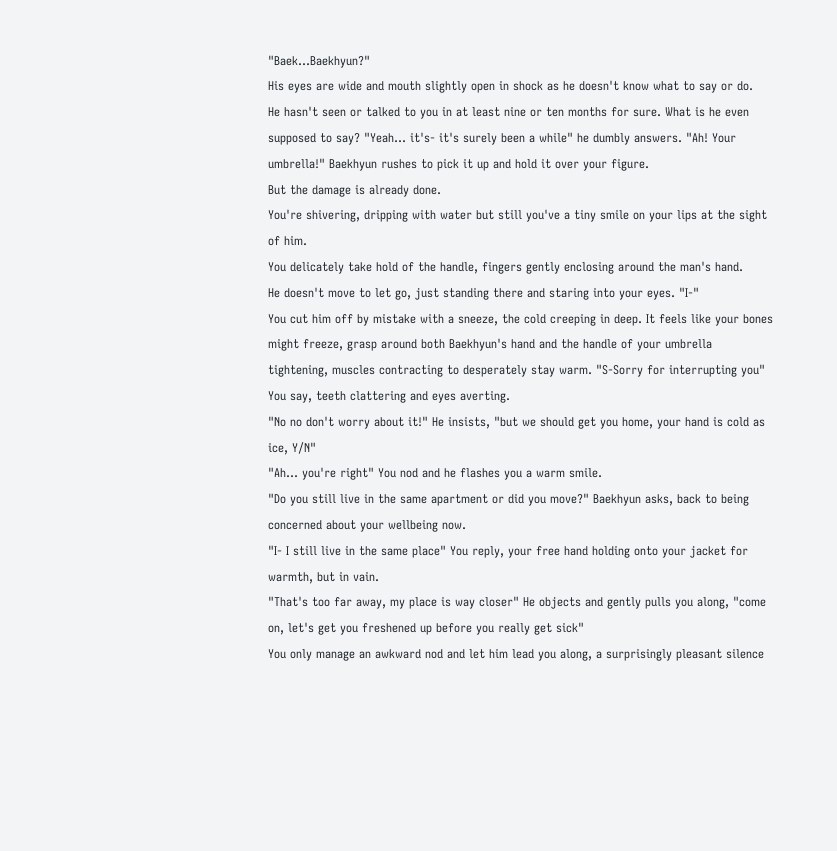"Baek…Baekhyun?"
His eyes are wide and mouth slightly open in shock as he doesn't know what to say or do.
He hasn't seen or talked to you in at least nine or ten months for sure. What is he even supposed to say? "Yeah… it's- it's surely been a while" he dumbly answers. "Ah! Your umbrella!" Baekhyun rushes to pick it up and hold it over your figure.
But the damage is already done.
You're shivering, dripping with water but still you've a tiny smile on your lips at the sight of him.
You delicately take hold of the handle, fingers gently enclosing around the man's hand.
He doesn't move to let go, just standing there and staring into your eyes. "I-"
You cut him off by mistake with a sneeze, the cold creeping in deep. It feels like your bones might freeze, grasp around both Baekhyun's hand and the handle of your umbrella tightening, muscles contracting to desperately stay warm. "S-Sorry for interrupting you" You say, teeth clattering and eyes averting.
"No no don't worry about it!" He insists, "but we should get you home, your hand is cold as ice, Y/N"
"Ah… you're right" You nod and he flashes you a warm smile.
"Do you still live in the same apartment or did you move?" Baekhyun asks, back to being concerned about your wellbeing now.
"I- I still live in the same place" You reply, your free hand holding onto your jacket for warmth, but in vain.
"That's too far away, my place is way closer" He objects and gently pulls you along, "come on, let's get you freshened up before you really get sick"
You only manage an awkward nod and let him lead you along, a surprisingly pleasant silence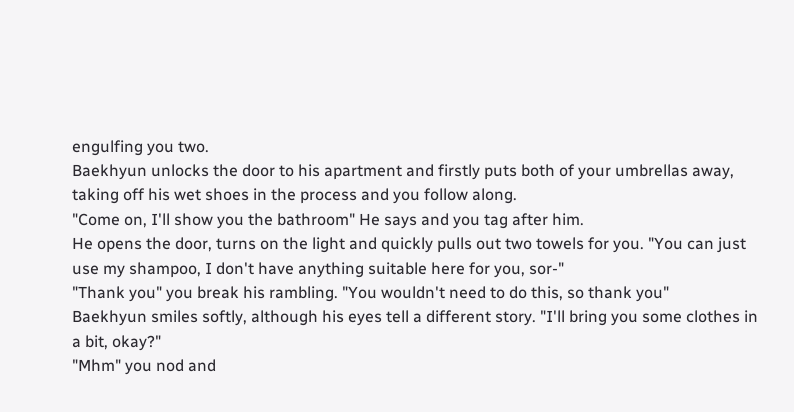engulfing you two.
Baekhyun unlocks the door to his apartment and firstly puts both of your umbrellas away, taking off his wet shoes in the process and you follow along.
"Come on, I'll show you the bathroom" He says and you tag after him.
He opens the door, turns on the light and quickly pulls out two towels for you. "You can just use my shampoo, I don't have anything suitable here for you, sor-"
"Thank you" you break his rambling. "You wouldn't need to do this, so thank you"
Baekhyun smiles softly, although his eyes tell a different story. "I'll bring you some clothes in a bit, okay?"
"Mhm" you nod and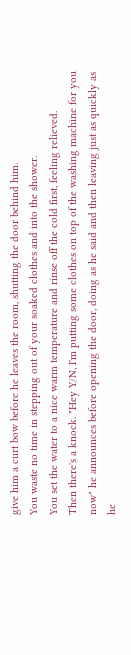give him a curt bow before he leaves the room, shutting the door behind him.
You waste no time in stepping out of your soaked clothes and into the shower.
You set the water to a nice warm temperature and rinse off the cold first, feeling relieved.
Then there's a knock. "Hey Y/N, I'm putting some clothes on top of the washing machine for you now" he announces before opening the door, doing as he said and then leaving just as quickly as he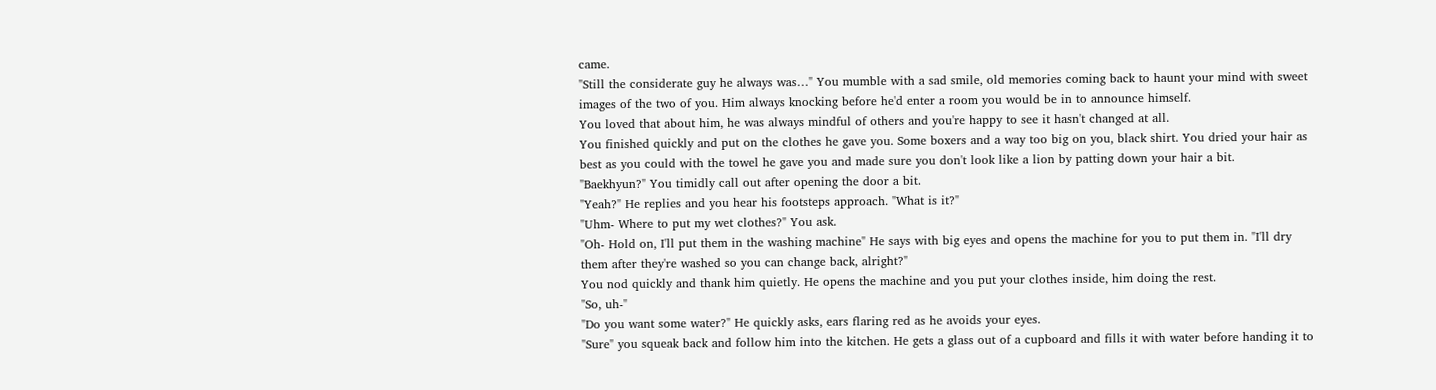came.
"Still the considerate guy he always was…" You mumble with a sad smile, old memories coming back to haunt your mind with sweet images of the two of you. Him always knocking before he'd enter a room you would be in to announce himself.
You loved that about him, he was always mindful of others and you're happy to see it hasn't changed at all.
You finished quickly and put on the clothes he gave you. Some boxers and a way too big on you, black shirt. You dried your hair as best as you could with the towel he gave you and made sure you don't look like a lion by patting down your hair a bit.
"Baekhyun?" You timidly call out after opening the door a bit.
"Yeah?" He replies and you hear his footsteps approach. "What is it?"
"Uhm- Where to put my wet clothes?" You ask.
"Oh- Hold on, I'll put them in the washing machine" He says with big eyes and opens the machine for you to put them in. "I'll dry them after they're washed so you can change back, alright?"
You nod quickly and thank him quietly. He opens the machine and you put your clothes inside, him doing the rest.
"So, uh-"
"Do you want some water?" He quickly asks, ears flaring red as he avoids your eyes.
"Sure" you squeak back and follow him into the kitchen. He gets a glass out of a cupboard and fills it with water before handing it to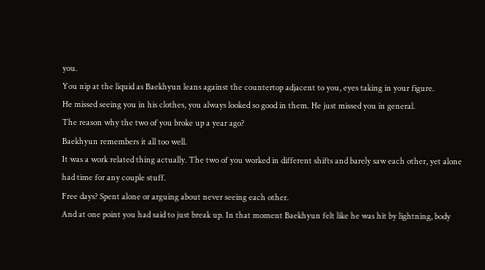you.
You nip at the liquid as Baekhyun leans against the countertop adjacent to you, eyes taking in your figure.
He missed seeing you in his clothes, you always looked so good in them. He just missed you in general.
The reason why the two of you broke up a year ago?
Baekhyun remembers it all too well.
It was a work related thing actually. The two of you worked in different shifts and barely saw each other, yet alone had time for any couple stuff.
Free days? Spent alone or arguing about never seeing each other.
And at one point you had said to just break up. In that moment Baekhyun felt like he was hit by lightning, body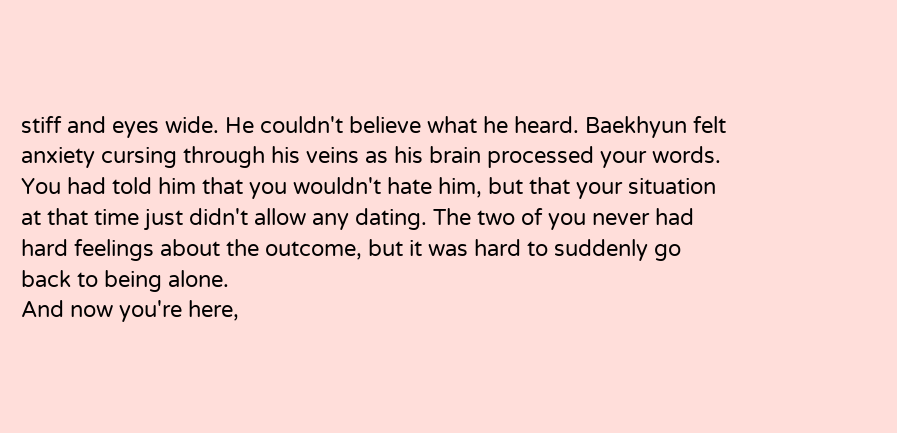stiff and eyes wide. He couldn't believe what he heard. Baekhyun felt anxiety cursing through his veins as his brain processed your words.
You had told him that you wouldn't hate him, but that your situation at that time just didn't allow any dating. The two of you never had hard feelings about the outcome, but it was hard to suddenly go back to being alone.
And now you're here,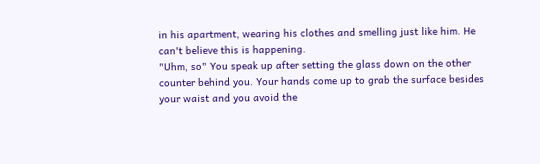in his apartment, wearing his clothes and smelling just like him. He can't believe this is happening.
"Uhm, so" You speak up after setting the glass down on the other counter behind you. Your hands come up to grab the surface besides your waist and you avoid the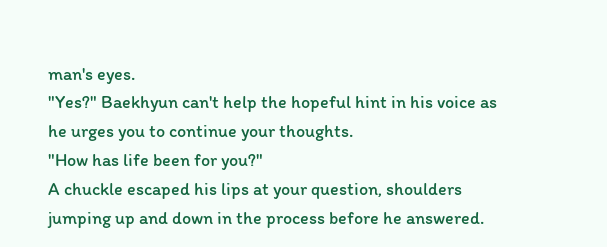man's eyes.
"Yes?" Baekhyun can't help the hopeful hint in his voice as he urges you to continue your thoughts.
"How has life been for you?"
A chuckle escaped his lips at your question, shoulders jumping up and down in the process before he answered.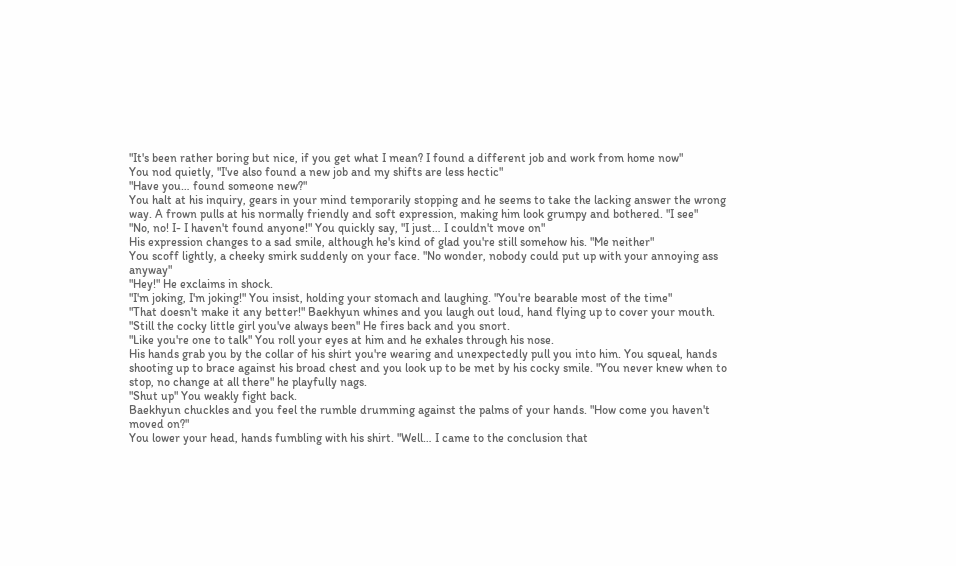"It's been rather boring but nice, if you get what I mean? I found a different job and work from home now"
You nod quietly, "I've also found a new job and my shifts are less hectic"
"Have you… found someone new?"
You halt at his inquiry, gears in your mind temporarily stopping and he seems to take the lacking answer the wrong way. A frown pulls at his normally friendly and soft expression, making him look grumpy and bothered. "I see"
"No, no! I- I haven't found anyone!" You quickly say, "I just… I couldn't move on"
His expression changes to a sad smile, although he's kind of glad you're still somehow his. "Me neither"
You scoff lightly, a cheeky smirk suddenly on your face. "No wonder, nobody could put up with your annoying ass anyway"
"Hey!" He exclaims in shock.
"I'm joking, I'm joking!" You insist, holding your stomach and laughing. "You're bearable most of the time"
"That doesn't make it any better!" Baekhyun whines and you laugh out loud, hand flying up to cover your mouth.
"Still the cocky little girl you've always been" He fires back and you snort.
"Like you're one to talk" You roll your eyes at him and he exhales through his nose.
His hands grab you by the collar of his shirt you're wearing and unexpectedly pull you into him. You squeal, hands shooting up to brace against his broad chest and you look up to be met by his cocky smile. "You never knew when to stop, no change at all there" he playfully nags.
"Shut up" You weakly fight back.
Baekhyun chuckles and you feel the rumble drumming against the palms of your hands. "How come you haven't moved on?"
You lower your head, hands fumbling with his shirt. "Well… I came to the conclusion that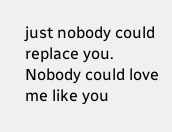just nobody could replace you. Nobody could love me like you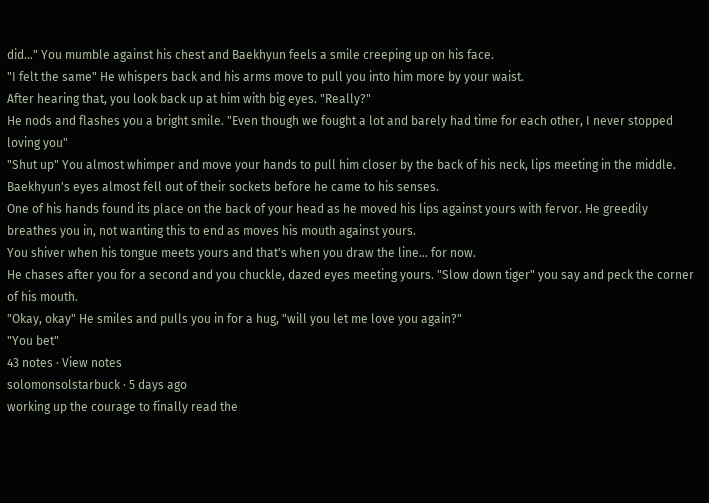did…" You mumble against his chest and Baekhyun feels a smile creeping up on his face.
"I felt the same" He whispers back and his arms move to pull you into him more by your waist.
After hearing that, you look back up at him with big eyes. "Really?"
He nods and flashes you a bright smile. "Even though we fought a lot and barely had time for each other, I never stopped loving you"
"Shut up" You almost whimper and move your hands to pull him closer by the back of his neck, lips meeting in the middle.
Baekhyun's eyes almost fell out of their sockets before he came to his senses.
One of his hands found its place on the back of your head as he moved his lips against yours with fervor. He greedily breathes you in, not wanting this to end as moves his mouth against yours.
You shiver when his tongue meets yours and that's when you draw the line… for now.
He chases after you for a second and you chuckle, dazed eyes meeting yours. "Slow down tiger" you say and peck the corner of his mouth.
"Okay, okay" He smiles and pulls you in for a hug, "will you let me love you again?"
"You bet"
43 notes · View notes
solomonsolstarbuck · 5 days ago
working up the courage to finally read the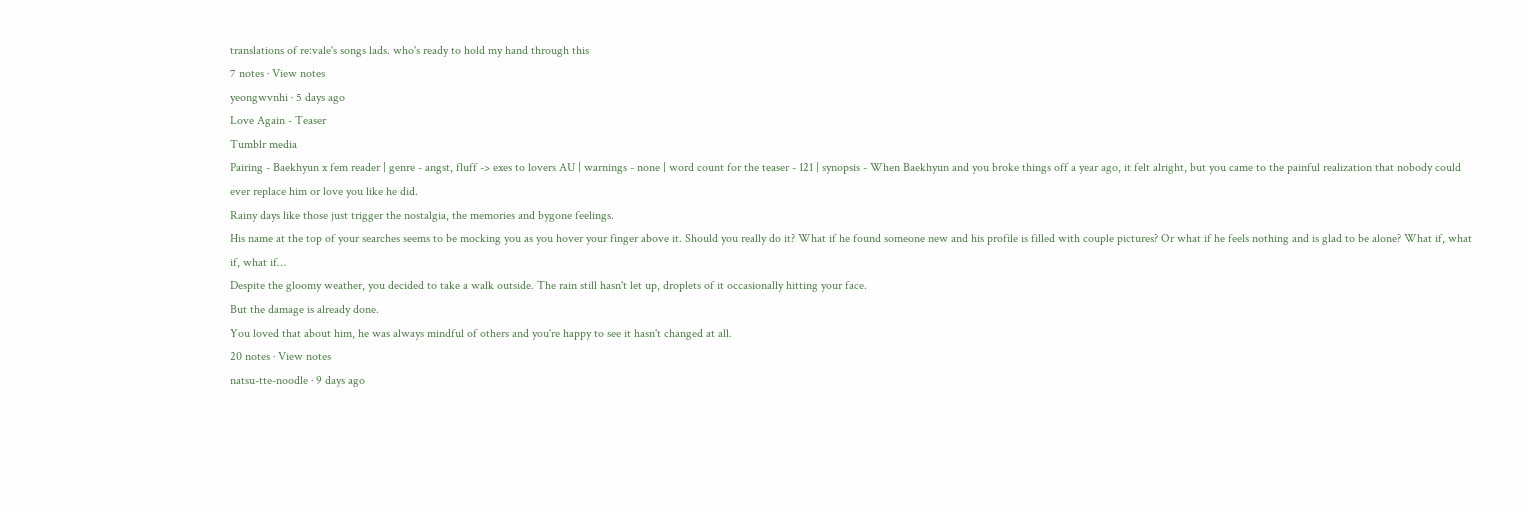translations of re:vale's songs lads. who's ready to hold my hand through this
7 notes · View notes
yeongwvnhi · 5 days ago
Love Again - Teaser
Tumblr media
Pairing - Baekhyun x fem reader | genre - angst, fluff -> exes to lovers AU | warnings - none | word count for the teaser - 121 | synopsis - When Baekhyun and you broke things off a year ago, it felt alright, but you came to the painful realization that nobody could ever replace him or love you like he did.
Rainy days like those just trigger the nostalgia, the memories and bygone feelings.
His name at the top of your searches seems to be mocking you as you hover your finger above it. Should you really do it? What if he found someone new and his profile is filled with couple pictures? Or what if he feels nothing and is glad to be alone? What if, what if, what if…
Despite the gloomy weather, you decided to take a walk outside. The rain still hasn't let up, droplets of it occasionally hitting your face.
But the damage is already done.
You loved that about him, he was always mindful of others and you're happy to see it hasn't changed at all.
20 notes · View notes
natsu-tte-noodle · 9 days ago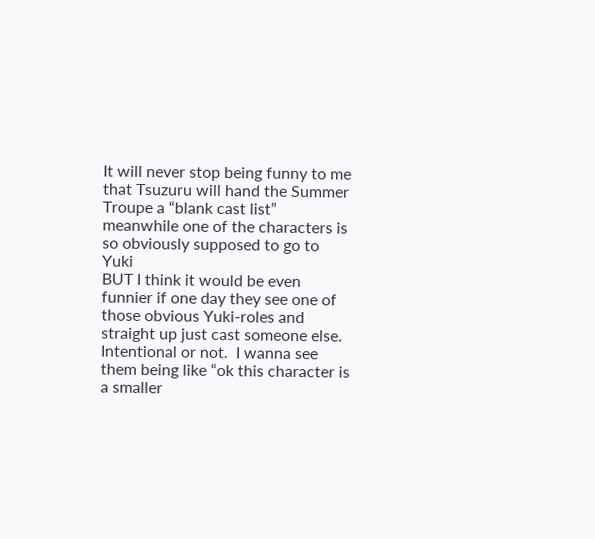It will never stop being funny to me that Tsuzuru will hand the Summer Troupe a “blank cast list” meanwhile one of the characters is so obviously supposed to go to Yuki
BUT I think it would be even funnier if one day they see one of those obvious Yuki-roles and straight up just cast someone else.  Intentional or not.  I wanna see them being like “ok this character is a smaller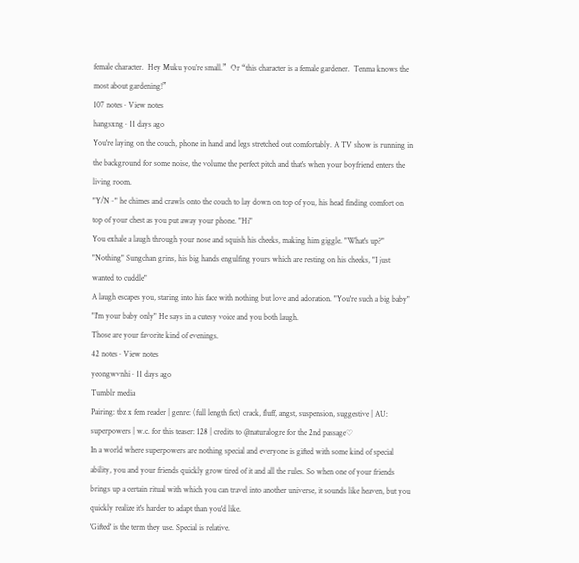female character.  Hey Muku you’re small.”  Or “this character is a female gardener.  Tenma knows the most about gardening!”
107 notes · View notes
hangsxng · 11 days ago
You're laying on the couch, phone in hand and legs stretched out comfortably. A TV show is running in the background for some noise, the volume the perfect pitch and that's when your boyfriend enters the living room.
"Y/N~" he chimes and crawls onto the couch to lay down on top of you, his head finding comfort on top of your chest as you put away your phone. "Hi"
You exhale a laugh through your nose and squish his cheeks, making him giggle. "What's up?"
"Nothing" Sungchan grins, his big hands engulfing yours which are resting on his cheeks, "I just wanted to cuddle"
A laugh escapes you, staring into his face with nothing but love and adoration. "You're such a big baby"
"I'm your baby only" He says in a cutesy voice and you both laugh.
Those are your favorite kind of evenings.
42 notes · View notes
yeongwvnhi · 11 days ago
Tumblr media
Pairing: tbz x fem reader | genre: (full length fict) crack, fluff, angst, suspension, suggestive | AU: superpowers | w.c. for this teaser: 128 | credits to @naturalogre for the 2nd passage♡
In a world where superpowers are nothing special and everyone is gifted with some kind of special ability, you and your friends quickly grow tired of it and all the rules. So when one of your friends brings up a certain ritual with which you can travel into another universe, it sounds like heaven, but you quickly realize it's harder to adapt than you'd like.
'Gifted' is the term they use. Special is relative.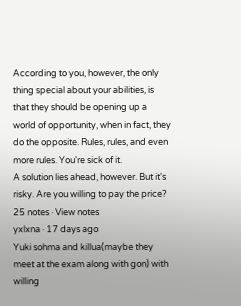According to you, however, the only thing special about your abilities, is that they should be opening up a world of opportunity, when in fact, they do the opposite. Rules, rules, and even more rules. You're sick of it.
A solution lies ahead, however. But it's risky. Are you willing to pay the price?
25 notes · View notes
yxlxna · 17 days ago
Yuki sohma and killua(maybe they meet at the exam along with gon) with willing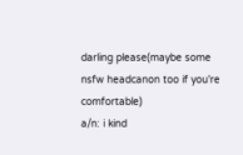darling please(maybe some nsfw headcanon too if you're comfortable)
a/n: i kind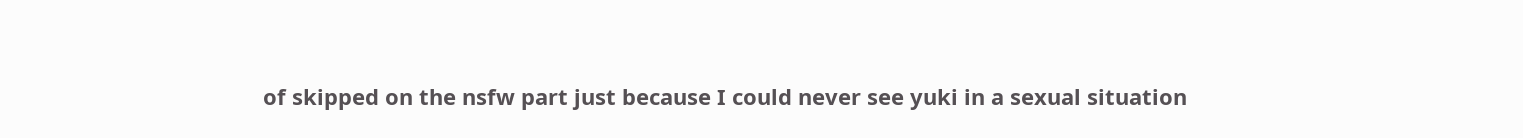of skipped on the nsfw part just because I could never see yuki in a sexual situation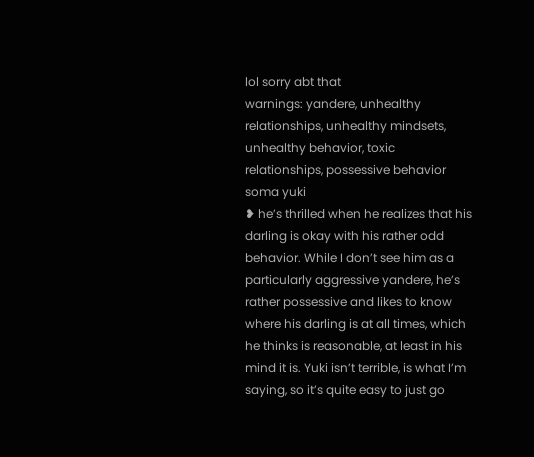lol sorry abt that
warnings: yandere, unhealthy relationships, unhealthy mindsets, unhealthy behavior, toxic relationships, possessive behavior
soma yuki
❥ he’s thrilled when he realizes that his darling is okay with his rather odd behavior. While I don’t see him as a particularly aggressive yandere, he’s rather possessive and likes to know where his darling is at all times, which he thinks is reasonable, at least in his mind it is. Yuki isn’t terrible, is what I’m saying, so it’s quite easy to just go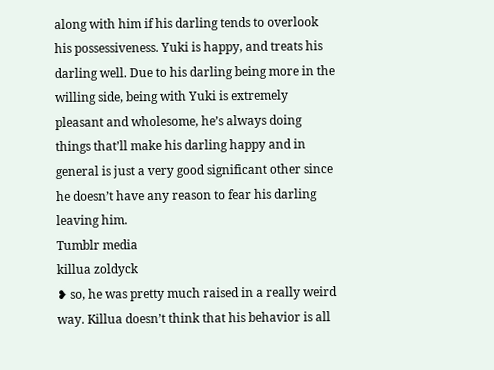along with him if his darling tends to overlook his possessiveness. Yuki is happy, and treats his darling well. Due to his darling being more in the willing side, being with Yuki is extremely pleasant and wholesome, he’s always doing things that’ll make his darling happy and in general is just a very good significant other since he doesn’t have any reason to fear his darling leaving him.
Tumblr media
killua zoldyck
❥ so, he was pretty much raised in a really weird way. Killua doesn’t think that his behavior is all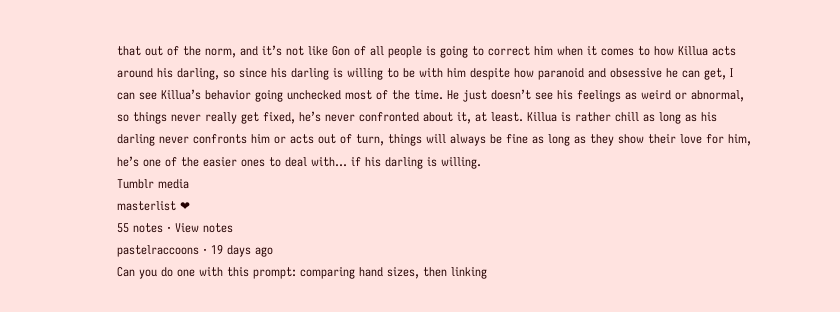that out of the norm, and it’s not like Gon of all people is going to correct him when it comes to how Killua acts around his darling, so since his darling is willing to be with him despite how paranoid and obsessive he can get, I can see Killua’s behavior going unchecked most of the time. He just doesn’t see his feelings as weird or abnormal, so things never really get fixed, he’s never confronted about it, at least. Killua is rather chill as long as his darling never confronts him or acts out of turn, things will always be fine as long as they show their love for him, he’s one of the easier ones to deal with... if his darling is willing.
Tumblr media
masterlist ❤
55 notes · View notes
pastelraccoons · 19 days ago
Can you do one with this prompt: comparing hand sizes, then linking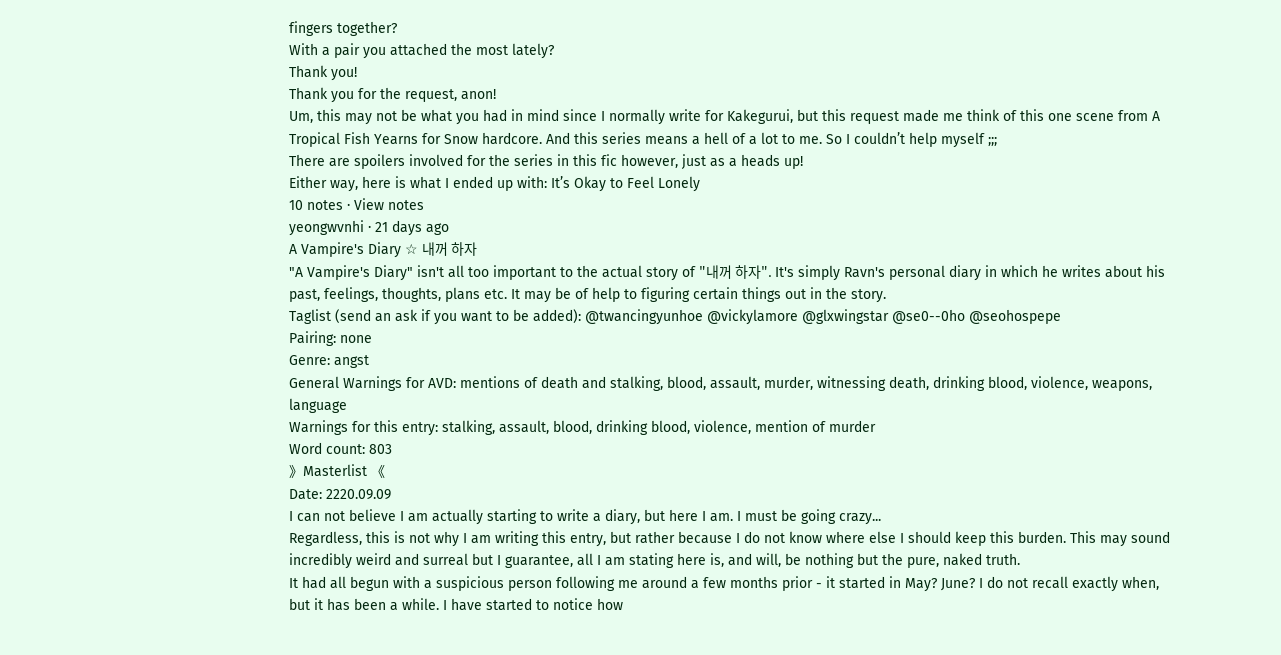fingers together?
With a pair you attached the most lately?
Thank you!
Thank you for the request, anon!
Um, this may not be what you had in mind since I normally write for Kakegurui, but this request made me think of this one scene from A Tropical Fish Yearns for Snow hardcore. And this series means a hell of a lot to me. So I couldn’t help myself ;;;
There are spoilers involved for the series in this fic however, just as a heads up!
Either way, here is what I ended up with: It’s Okay to Feel Lonely
10 notes · View notes
yeongwvnhi · 21 days ago
A Vampire's Diary ☆ 내꺼 하자
"A Vampire's Diary" isn't all too important to the actual story of "내꺼 하자". It's simply Ravn's personal diary in which he writes about his past, feelings, thoughts, plans etc. It may be of help to figuring certain things out in the story.
Taglist (send an ask if you want to be added): @twancingyunhoe @vickylamore @glxwingstar @se0--0ho @seohospepe
Pairing: none
Genre: angst
General Warnings for AVD: mentions of death and stalking, blood, assault, murder, witnessing death, drinking blood, violence, weapons, language
Warnings for this entry: stalking, assault, blood, drinking blood, violence, mention of murder
Word count: 803
》Masterlist 《
Date: 2220.09.09
I can not believe I am actually starting to write a diary, but here I am. I must be going crazy...
Regardless, this is not why I am writing this entry, but rather because I do not know where else I should keep this burden. This may sound incredibly weird and surreal but I guarantee, all I am stating here is, and will, be nothing but the pure, naked truth.
It had all begun with a suspicious person following me around a few months prior - it started in May? June? I do not recall exactly when, but it has been a while. I have started to notice how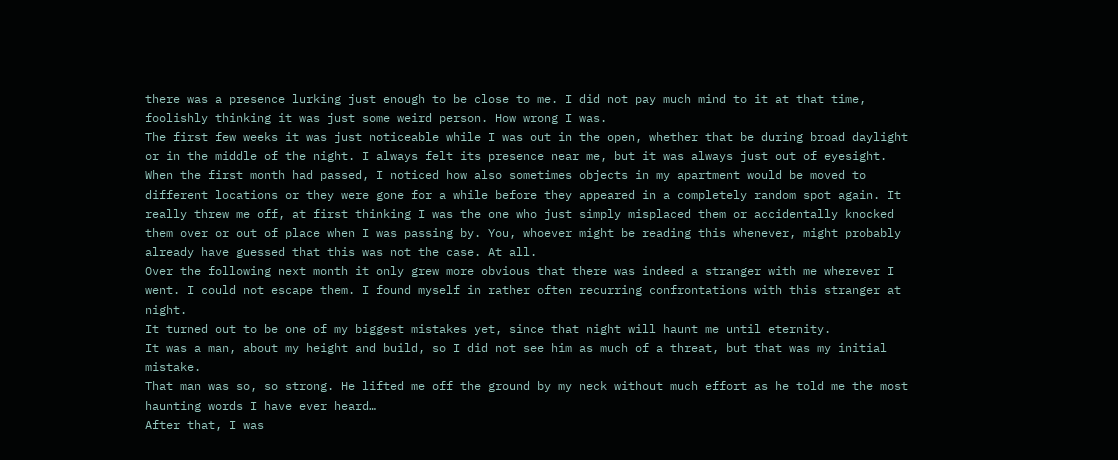there was a presence lurking just enough to be close to me. I did not pay much mind to it at that time, foolishly thinking it was just some weird person. How wrong I was.
The first few weeks it was just noticeable while I was out in the open, whether that be during broad daylight or in the middle of the night. I always felt its presence near me, but it was always just out of eyesight.
When the first month had passed, I noticed how also sometimes objects in my apartment would be moved to different locations or they were gone for a while before they appeared in a completely random spot again. It really threw me off, at first thinking I was the one who just simply misplaced them or accidentally knocked them over or out of place when I was passing by. You, whoever might be reading this whenever, might probably already have guessed that this was not the case. At all.
Over the following next month it only grew more obvious that there was indeed a stranger with me wherever I went. I could not escape them. I found myself in rather often recurring confrontations with this stranger at night.
It turned out to be one of my biggest mistakes yet, since that night will haunt me until eternity.
It was a man, about my height and build, so I did not see him as much of a threat, but that was my initial mistake.
That man was so, so strong. He lifted me off the ground by my neck without much effort as he told me the most haunting words I have ever heard…
After that, I was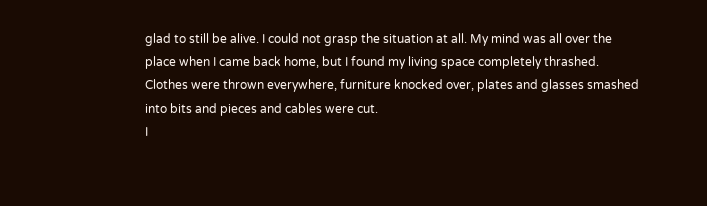glad to still be alive. I could not grasp the situation at all. My mind was all over the place when I came back home, but I found my living space completely thrashed. Clothes were thrown everywhere, furniture knocked over, plates and glasses smashed into bits and pieces and cables were cut.
I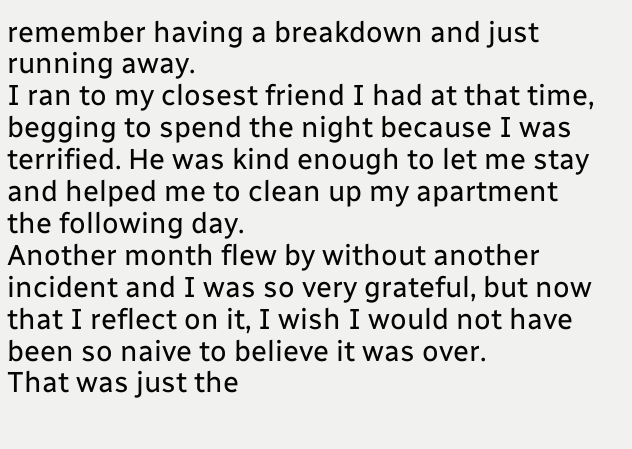remember having a breakdown and just running away.
I ran to my closest friend I had at that time, begging to spend the night because I was terrified. He was kind enough to let me stay and helped me to clean up my apartment the following day.
Another month flew by without another incident and I was so very grateful, but now that I reflect on it, I wish I would not have been so naive to believe it was over.
That was just the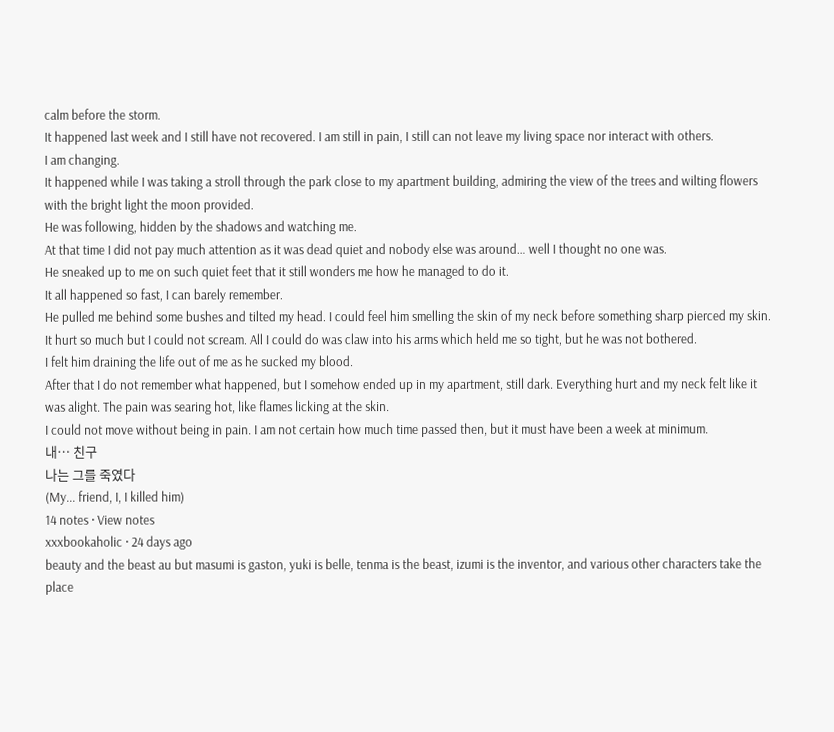calm before the storm.
It happened last week and I still have not recovered. I am still in pain, I still can not leave my living space nor interact with others.
I am changing.
It happened while I was taking a stroll through the park close to my apartment building, admiring the view of the trees and wilting flowers with the bright light the moon provided.
He was following, hidden by the shadows and watching me.
At that time I did not pay much attention as it was dead quiet and nobody else was around… well I thought no one was.
He sneaked up to me on such quiet feet that it still wonders me how he managed to do it.
It all happened so fast, I can barely remember.
He pulled me behind some bushes and tilted my head. I could feel him smelling the skin of my neck before something sharp pierced my skin. It hurt so much but I could not scream. All I could do was claw into his arms which held me so tight, but he was not bothered.
I felt him draining the life out of me as he sucked my blood.
After that I do not remember what happened, but I somehow ended up in my apartment, still dark. Everything hurt and my neck felt like it was alight. The pain was searing hot, like flames licking at the skin.
I could not move without being in pain. I am not certain how much time passed then, but it must have been a week at minimum.
내… 친구
나는 그를 죽였다
(My... friend, I, I killed him)
14 notes · View notes
xxxbookaholic · 24 days ago
beauty and the beast au but masumi is gaston, yuki is belle, tenma is the beast, izumi is the inventor, and various other characters take the place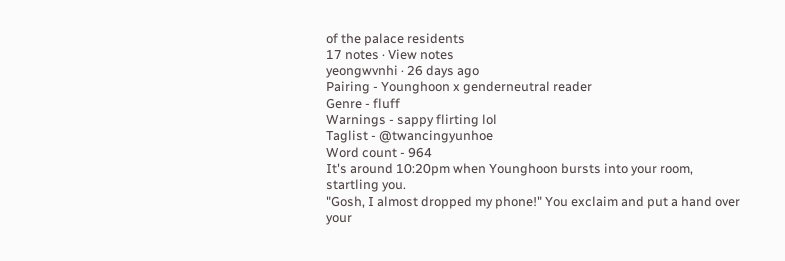of the palace residents
17 notes · View notes
yeongwvnhi · 26 days ago
Pairing - Younghoon x genderneutral reader
Genre - fluff
Warnings - sappy flirting lol
Taglist - @twancingyunhoe
Word count - 964
It's around 10:20pm when Younghoon bursts into your room, startling you.
"Gosh, I almost dropped my phone!" You exclaim and put a hand over your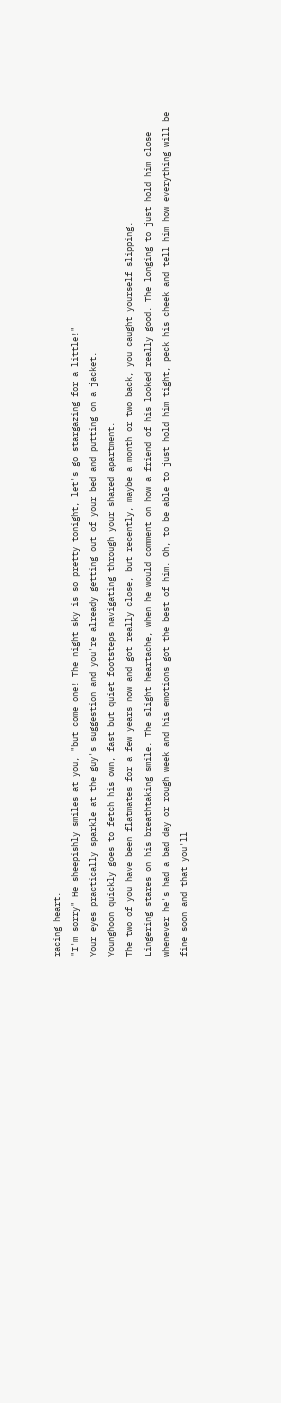racing heart.
"I'm sorry" He sheepishly smiles at you, "but come one! The night sky is so pretty tonight, let's go stargazing for a little!"
Your eyes practically sparkle at the guy's suggestion and you're already getting out of your bed and putting on a jacket.
Younghoon quickly goes to fetch his own, fast but quiet footsteps navigating through your shared apartment.
The two of you have been flatmates for a few years now and got really close, but recently, maybe a month or two back, you caught yourself slipping.
Lingering stares on his breathtaking smile. The slight heartache, when he would comment on how a friend of his looked really good. The longing to just hold him close whenever he's had a bad day or rough week and his emotions got the best of him. Oh, to be able to just hold him tight, peck his cheek and tell him how everything will be fine soon and that you'll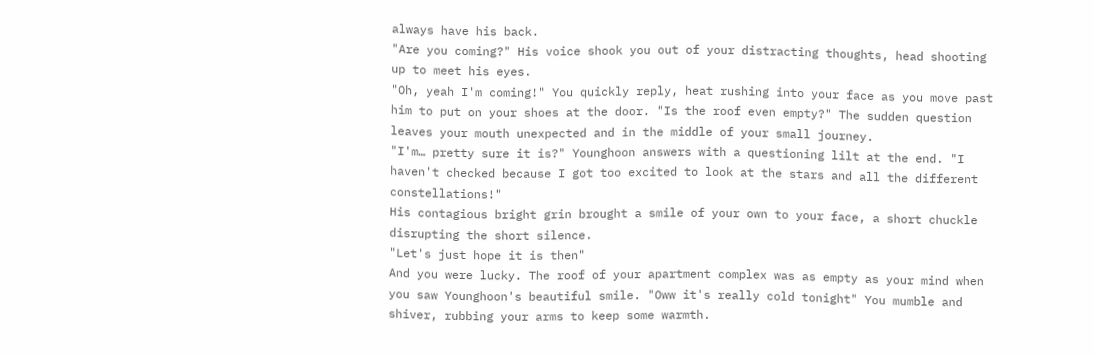always have his back.
"Are you coming?" His voice shook you out of your distracting thoughts, head shooting up to meet his eyes.
"Oh, yeah I'm coming!" You quickly reply, heat rushing into your face as you move past him to put on your shoes at the door. "Is the roof even empty?" The sudden question leaves your mouth unexpected and in the middle of your small journey.
"I'm… pretty sure it is?" Younghoon answers with a questioning lilt at the end. "I haven't checked because I got too excited to look at the stars and all the different constellations!"
His contagious bright grin brought a smile of your own to your face, a short chuckle disrupting the short silence.
"Let's just hope it is then"
And you were lucky. The roof of your apartment complex was as empty as your mind when you saw Younghoon's beautiful smile. "Oww it's really cold tonight" You mumble and shiver, rubbing your arms to keep some warmth.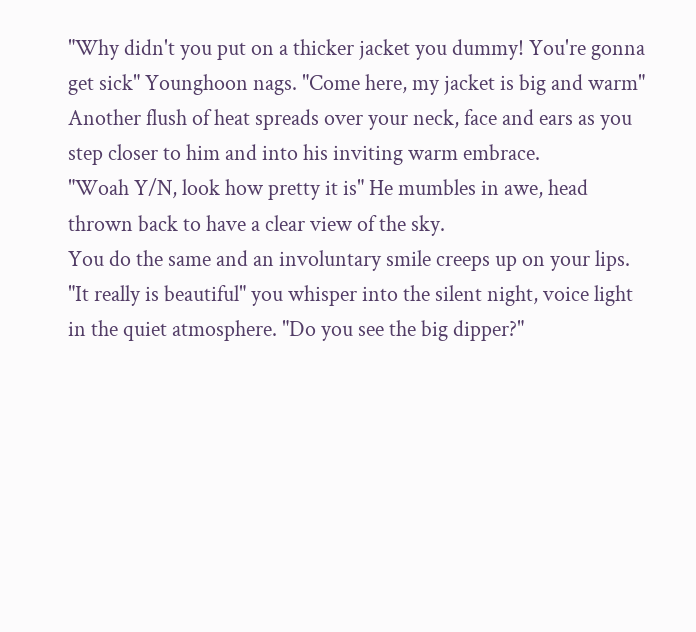"Why didn't you put on a thicker jacket you dummy! You're gonna get sick" Younghoon nags. "Come here, my jacket is big and warm"
Another flush of heat spreads over your neck, face and ears as you step closer to him and into his inviting warm embrace.
"Woah Y/N, look how pretty it is" He mumbles in awe, head thrown back to have a clear view of the sky.
You do the same and an involuntary smile creeps up on your lips. "It really is beautiful" you whisper into the silent night, voice light in the quiet atmosphere. "Do you see the big dipper?"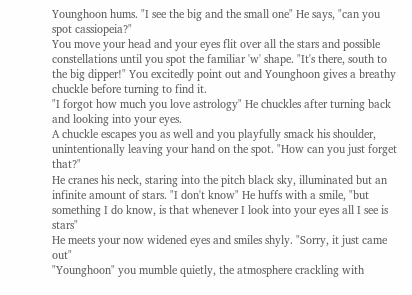Younghoon hums. "I see the big and the small one" He says, "can you spot cassiopeia?"
You move your head and your eyes flit over all the stars and possible constellations until you spot the familiar 'w' shape. "It's there, south to the big dipper!" You excitedly point out and Younghoon gives a breathy chuckle before turning to find it.
"I forgot how much you love astrology" He chuckles after turning back and looking into your eyes.
A chuckle escapes you as well and you playfully smack his shoulder, unintentionally leaving your hand on the spot. "How can you just forget that?"
He cranes his neck, staring into the pitch black sky, illuminated but an infinite amount of stars. "I don't know" He huffs with a smile, "but something I do know, is that whenever I look into your eyes all I see is stars"
He meets your now widened eyes and smiles shyly. "Sorry, it just came out"
"Younghoon" you mumble quietly, the atmosphere crackling with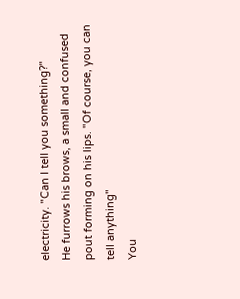electricity. "Can I tell you something?"
He furrows his brows, a small and confused pout forming on his lips. "Of course, you can tell anything"
You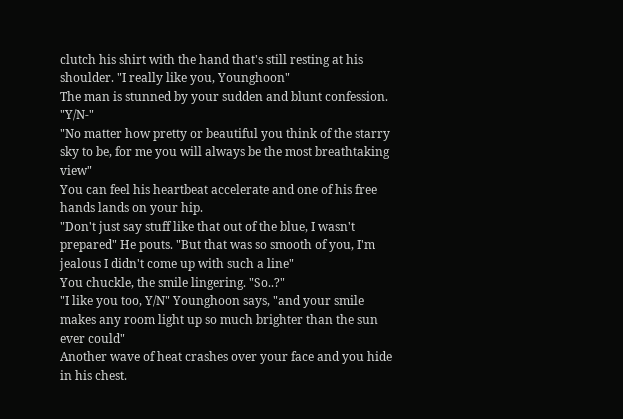clutch his shirt with the hand that's still resting at his shoulder. "I really like you, Younghoon"
The man is stunned by your sudden and blunt confession. "Y/N-"
"No matter how pretty or beautiful you think of the starry sky to be, for me you will always be the most breathtaking view"
You can feel his heartbeat accelerate and one of his free hands lands on your hip.
"Don't just say stuff like that out of the blue, I wasn't prepared" He pouts. "But that was so smooth of you, I'm jealous I didn't come up with such a line"
You chuckle, the smile lingering. "So..?"
"I like you too, Y/N" Younghoon says, "and your smile makes any room light up so much brighter than the sun ever could"
Another wave of heat crashes over your face and you hide in his chest.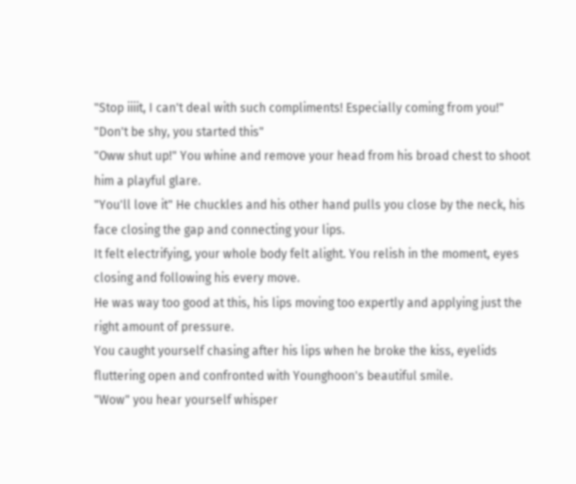"Stop iiiit, I can't deal with such compliments! Especially coming from you!"
"Don't be shy, you started this"
"Oww shut up!" You whine and remove your head from his broad chest to shoot him a playful glare.
"You'll love it" He chuckles and his other hand pulls you close by the neck, his face closing the gap and connecting your lips.
It felt electrifying, your whole body felt alight. You relish in the moment, eyes closing and following his every move.
He was way too good at this, his lips moving too expertly and applying just the right amount of pressure.
You caught yourself chasing after his lips when he broke the kiss, eyelids fluttering open and confronted with Younghoon's beautiful smile.
"Wow" you hear yourself whisper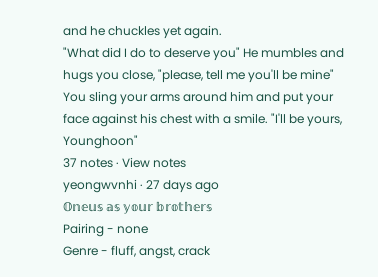and he chuckles yet again.
"What did I do to deserve you" He mumbles and hugs you close, "please, tell me you'll be mine"
You sling your arms around him and put your face against his chest with a smile. "I'll be yours, Younghoon"
37 notes · View notes
yeongwvnhi · 27 days ago
𝕆𝕟𝕖𝕦𝕤 𝕒𝕤 𝕪𝕠𝕦𝕣 𝕓𝕣𝕠𝕥𝕙𝕖𝕣𝕤
Pairing - none
Genre - fluff, angst, crack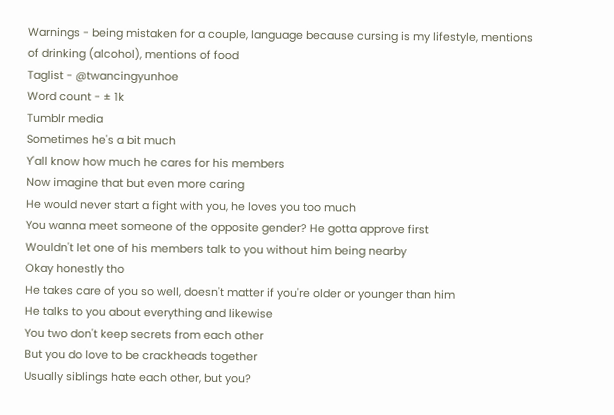Warnings - being mistaken for a couple, language because cursing is my lifestyle, mentions of drinking (alcohol), mentions of food
Taglist - @twancingyunhoe
Word count - ± 1k
Tumblr media
Sometimes he's a bit much
Y'all know how much he cares for his members
Now imagine that but even more caring
He would never start a fight with you, he loves you too much
You wanna meet someone of the opposite gender? He gotta approve first
Wouldn't let one of his members talk to you without him being nearby
Okay honestly tho
He takes care of you so well, doesn't matter if you're older or younger than him
He talks to you about everything and likewise
You two don't keep secrets from each other
But you do love to be crackheads together
Usually siblings hate each other, but you?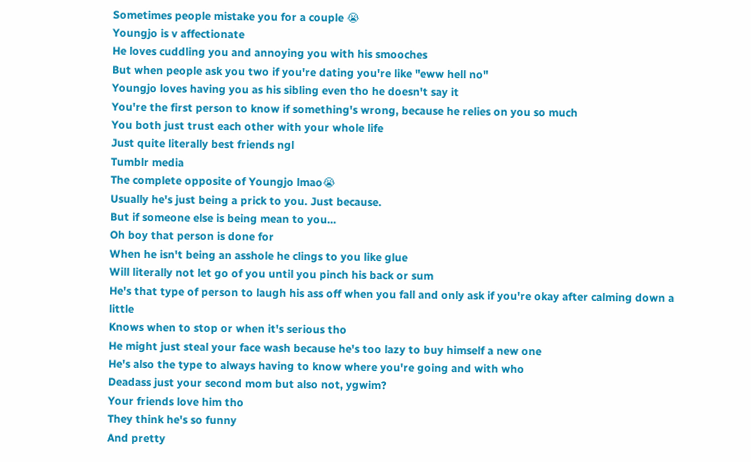Sometimes people mistake you for a couple 😭
Youngjo is v affectionate
He loves cuddling you and annoying you with his smooches
But when people ask you two if you're dating you're like "eww hell no"
Youngjo loves having you as his sibling even tho he doesn't say it
You're the first person to know if something's wrong, because he relies on you so much
You both just trust each other with your whole life
Just quite literally best friends ngl
Tumblr media
The complete opposite of Youngjo lmao😭
Usually he's just being a prick to you. Just because.
But if someone else is being mean to you...
Oh boy that person is done for
When he isn't being an asshole he clings to you like glue
Will literally not let go of you until you pinch his back or sum
He's that type of person to laugh his ass off when you fall and only ask if you're okay after calming down a little
Knows when to stop or when it's serious tho
He might just steal your face wash because he's too lazy to buy himself a new one
He's also the type to always having to know where you're going and with who
Deadass just your second mom but also not, ygwim?
Your friends love him tho
They think he's so funny
And pretty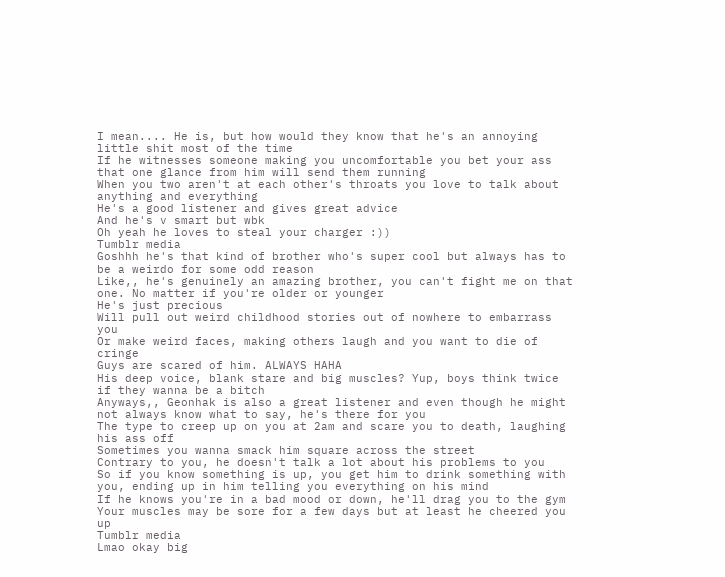I mean.... He is, but how would they know that he's an annoying little shit most of the time
If he witnesses someone making you uncomfortable you bet your ass that one glance from him will send them running
When you two aren't at each other's throats you love to talk about anything and everything
He's a good listener and gives great advice
And he's v smart but wbk
Oh yeah he loves to steal your charger :))
Tumblr media
Goshhh he's that kind of brother who's super cool but always has to be a weirdo for some odd reason
Like,, he's genuinely an amazing brother, you can't fight me on that one. No matter if you're older or younger
He's just precious
Will pull out weird childhood stories out of nowhere to embarrass you
Or make weird faces, making others laugh and you want to die of cringe
Guys are scared of him. ALWAYS HAHA
His deep voice, blank stare and big muscles? Yup, boys think twice if they wanna be a bitch
Anyways,, Geonhak is also a great listener and even though he might not always know what to say, he's there for you
The type to creep up on you at 2am and scare you to death, laughing his ass off
Sometimes you wanna smack him square across the street
Contrary to you, he doesn't talk a lot about his problems to you
So if you know something is up, you get him to drink something with you, ending up in him telling you everything on his mind
If he knows you're in a bad mood or down, he'll drag you to the gym
Your muscles may be sore for a few days but at least he cheered you up
Tumblr media
Lmao okay big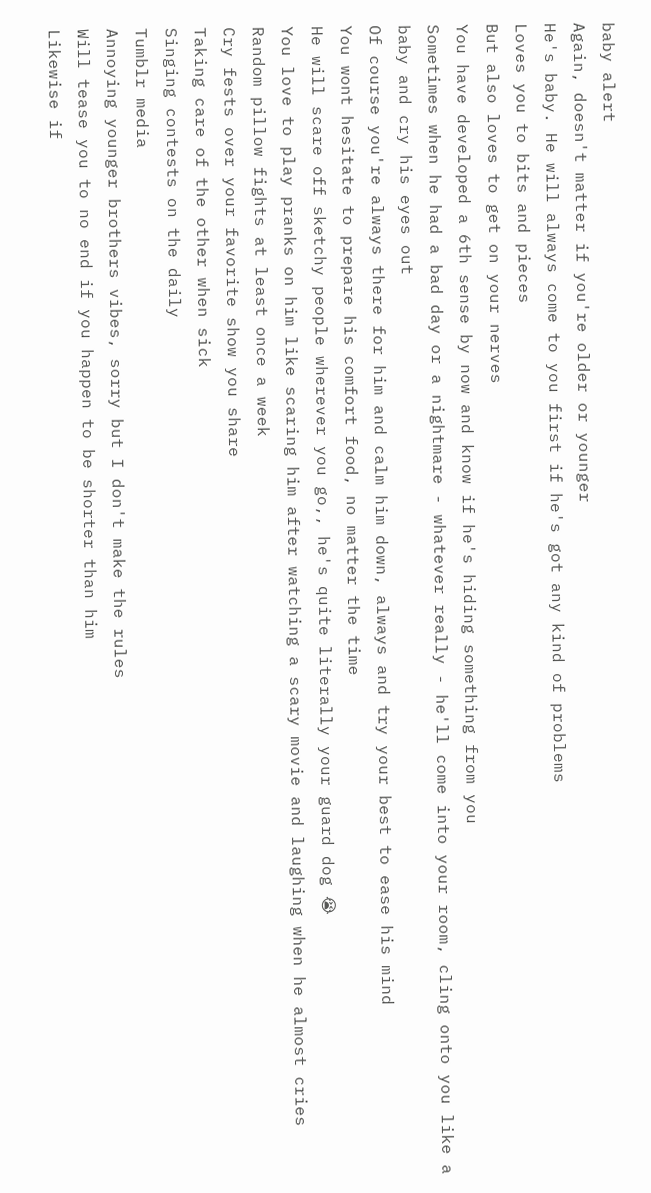baby alert
Again, doesn't matter if you're older or younger
He's baby. He will always come to you first if he's got any kind of problems
Loves you to bits and pieces
But also loves to get on your nerves
You have developed a 6th sense by now and know if he's hiding something from you
Sometimes when he had a bad day or a nightmare - whatever really - he'll come into your room, cling onto you like a baby and cry his eyes out
Of course you're always there for him and calm him down, always and try your best to ease his mind
You wont hesitate to prepare his comfort food, no matter the time
He will scare off sketchy people wherever you go,, he's quite literally your guard dog 😭
You love to play pranks on him like scaring him after watching a scary movie and laughing when he almost cries
Random pillow fights at least once a week
Cry fests over your favorite show you share
Taking care of the other when sick
Singing contests on the daily
Tumblr media
Annoying younger brothers vibes, sorry but I don't make the rules
Will tease you to no end if you happen to be shorter than him
Likewise if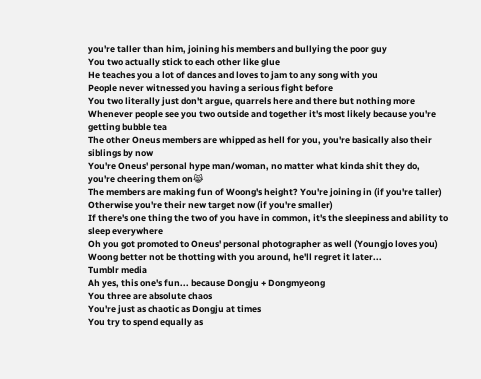you're taller than him, joining his members and bullying the poor guy
You two actually stick to each other like glue
He teaches you a lot of dances and loves to jam to any song with you
People never witnessed you having a serious fight before
You two literally just don't argue, quarrels here and there but nothing more
Whenever people see you two outside and together it's most likely because you're getting bubble tea
The other Oneus members are whipped as hell for you, you're basically also their siblings by now
You're Oneus' personal hype man/woman, no matter what kinda shit they do, you're cheering them on😹
The members are making fun of Woong's height? You're joining in (if you're taller)
Otherwise you're their new target now (if you're smaller)
If there's one thing the two of you have in common, it's the sleepiness and ability to sleep everywhere
Oh you got promoted to Oneus' personal photographer as well (Youngjo loves you)
Woong better not be thotting with you around, he'll regret it later...
Tumblr media
Ah yes, this one's fun... because Dongju + Dongmyeong
You three are absolute chaos
You're just as chaotic as Dongju at times
You try to spend equally as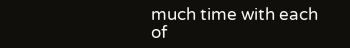much time with each of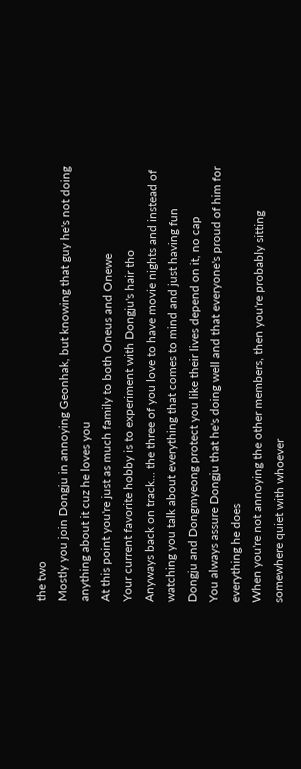the two
Mostly you join Dongju in annoying Geonhak, but knowing that guy he's not doing anything about it cuz he loves you
At this point you're just as much family to both Oneus and Onewe
Your current favorite hobby is to experiment with Dongju's hair tho
Anyways back on track... the three of you love to have movie nights and instead of watching you talk about everything that comes to mind and just having fun
Dongju and Dongmyeong protect you like their lives depend on it, no cap
You always assure Dongju that he's doing well and that everyone's proud of him for everything he does
When you're not annoying the other members, then you're probably sitting somewhere quiet with whoever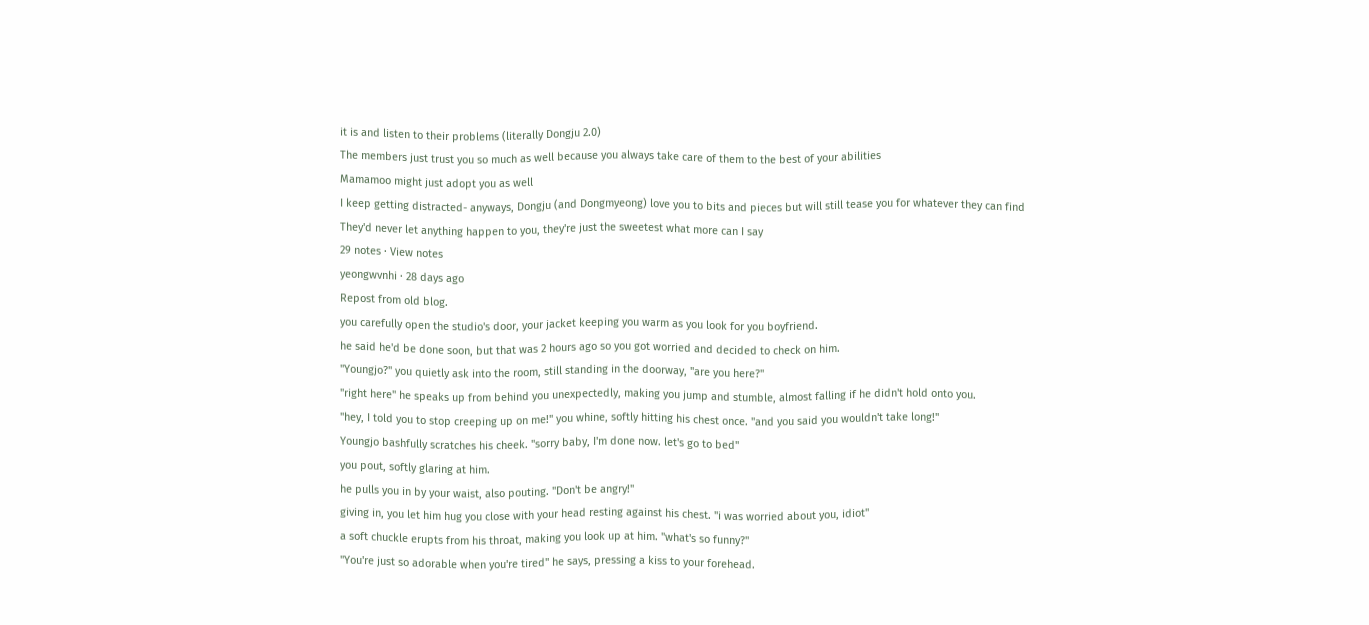it is and listen to their problems (literally Dongju 2.0)
The members just trust you so much as well because you always take care of them to the best of your abilities
Mamamoo might just adopt you as well
I keep getting distracted- anyways, Dongju (and Dongmyeong) love you to bits and pieces but will still tease you for whatever they can find
They'd never let anything happen to you, they're just the sweetest what more can I say
29 notes · View notes
yeongwvnhi · 28 days ago
Repost from old blog.
you carefully open the studio's door, your jacket keeping you warm as you look for you boyfriend.
he said he'd be done soon, but that was 2 hours ago so you got worried and decided to check on him.
"Youngjo?" you quietly ask into the room, still standing in the doorway, "are you here?"
"right here" he speaks up from behind you unexpectedly, making you jump and stumble, almost falling if he didn't hold onto you.
"hey, I told you to stop creeping up on me!" you whine, softly hitting his chest once. "and you said you wouldn't take long!"
Youngjo bashfully scratches his cheek. "sorry baby, I'm done now. let's go to bed"
you pout, softly glaring at him.
he pulls you in by your waist, also pouting. "Don't be angry!"
giving in, you let him hug you close with your head resting against his chest. "i was worried about you, idiot"
a soft chuckle erupts from his throat, making you look up at him. "what's so funny?"
"You're just so adorable when you're tired" he says, pressing a kiss to your forehead.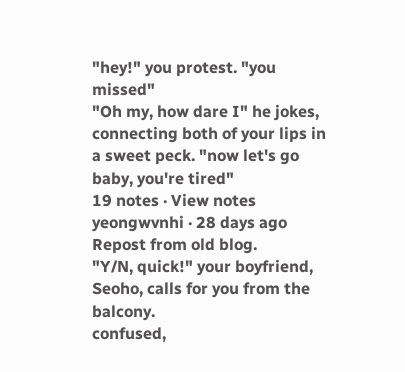"hey!" you protest. "you missed"
"Oh my, how dare I" he jokes, connecting both of your lips in a sweet peck. "now let's go baby, you're tired"
19 notes · View notes
yeongwvnhi · 28 days ago
Repost from old blog.
"Y/N, quick!" your boyfriend, Seoho, calls for you from the balcony.
confused,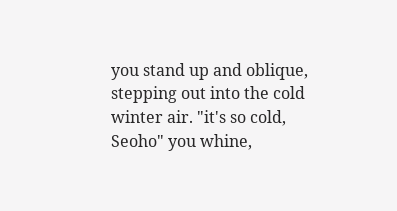you stand up and oblique, stepping out into the cold winter air. "it's so cold, Seoho" you whine,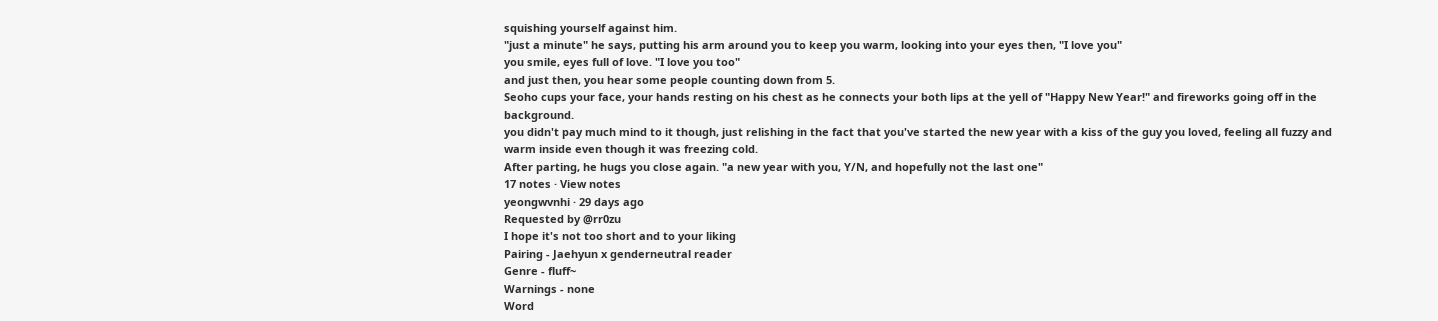squishing yourself against him.
"just a minute" he says, putting his arm around you to keep you warm, looking into your eyes then, "I love you"
you smile, eyes full of love. "I love you too"
and just then, you hear some people counting down from 5.
Seoho cups your face, your hands resting on his chest as he connects your both lips at the yell of "Happy New Year!" and fireworks going off in the background.
you didn't pay much mind to it though, just relishing in the fact that you've started the new year with a kiss of the guy you loved, feeling all fuzzy and warm inside even though it was freezing cold.
After parting, he hugs you close again. "a new year with you, Y/N, and hopefully not the last one"
17 notes · View notes
yeongwvnhi · 29 days ago
Requested by @rr0zu
I hope it's not too short and to your liking
Pairing - Jaehyun x genderneutral reader
Genre - fluff~
Warnings - none
Word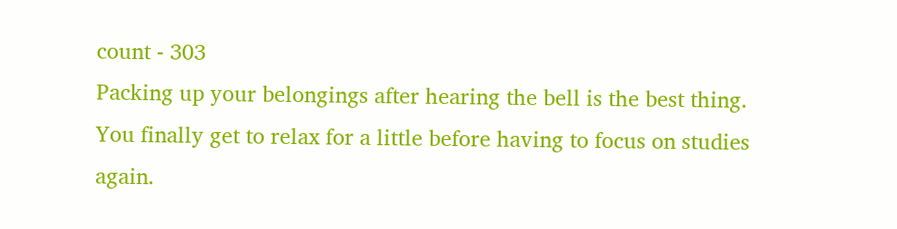count - 303
Packing up your belongings after hearing the bell is the best thing. You finally get to relax for a little before having to focus on studies again.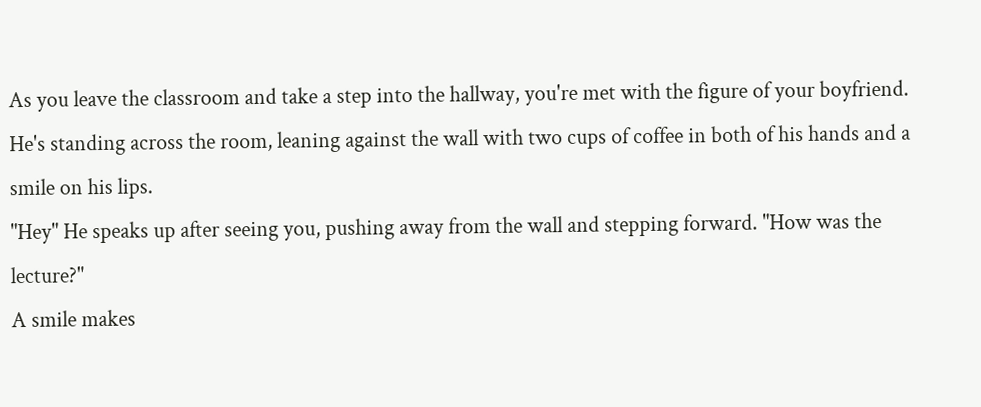As you leave the classroom and take a step into the hallway, you're met with the figure of your boyfriend.
He's standing across the room, leaning against the wall with two cups of coffee in both of his hands and a smile on his lips.
"Hey" He speaks up after seeing you, pushing away from the wall and stepping forward. "How was the lecture?"
A smile makes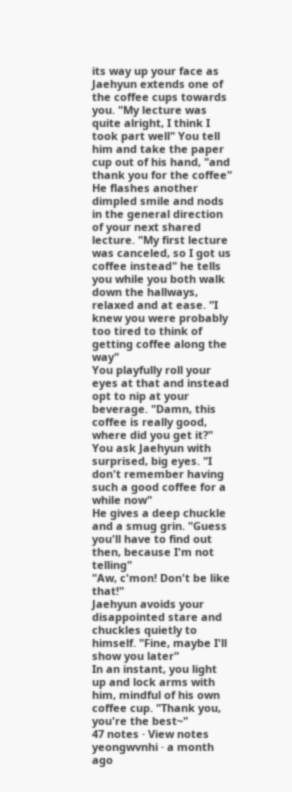its way up your face as Jaehyun extends one of the coffee cups towards you. "My lecture was quite alright, I think I took part well" You tell him and take the paper cup out of his hand, "and thank you for the coffee"
He flashes another dimpled smile and nods in the general direction of your next shared lecture. "My first lecture was canceled, so I got us coffee instead" he tells you while you both walk down the hallways, relaxed and at ease. "I knew you were probably too tired to think of getting coffee along the way"
You playfully roll your eyes at that and instead opt to nip at your beverage. "Damn, this coffee is really good, where did you get it?" You ask Jaehyun with surprised, big eyes. "I don't remember having such a good coffee for a while now"
He gives a deep chuckle and a smug grin. "Guess you'll have to find out then, because I'm not telling"
"Aw, c'mon! Don't be like that!"
Jaehyun avoids your disappointed stare and chuckles quietly to himself. "Fine, maybe I'll show you later"
In an instant, you light up and lock arms with him, mindful of his own coffee cup. "Thank you, you're the best~"
47 notes · View notes
yeongwvnhi · a month ago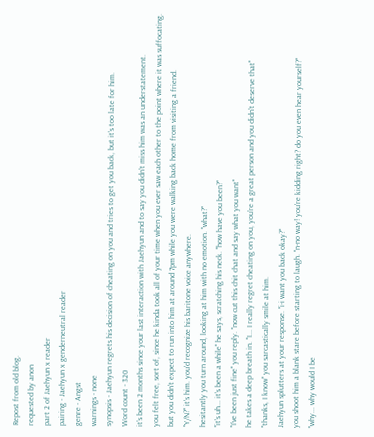Repost from old blog.
requested by anon
part 2 of Jaehyun x reader
pairing - Jaehyun x genderneutral reader
genre - Angst
warnings - none
synopsis - Jaehyun regrets his decision of cheating on you and tries to get you back, but it's too late for him.
Word count - 320
it's been 2 months since your last interaction with Jaehyun and to say you didn't miss him was an understatement.
you felt free, sort of, since he kinda took all of your time when you ever saw each other to the point where it was suffocating.
but you didn't expect to run into him at around 7pm while you were walking back home from visiting a friend.
"Y/N?" it's him. you'd recognize his baritone voice anywhere.
hesitantly you turn around, looking at him with no emotion. "what?"
"it's uh... it's been a while" he says, scratching his neck. "how have you been?"
"I've been just fine" you reply. "now cut this chit chat and say what you want"
he takes a deep breath in. "I... I really regret cheating on you, you're a great person and you didn't deserve that"
"thanks, I know" you sarcastically smile at him.
Jaehyun splutters at your response. "i-i want you back okay?"
you shoot him a blank stare before starting to laugh. "n-no way! you're kidding right? do you even hear yourself?"
"why... why would I be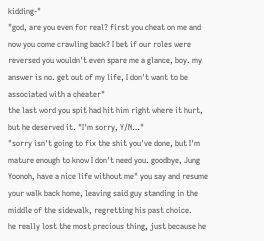kidding-"
"god, are you even for real? first you cheat on me and now you come crawling back? I bet if our roles were reversed you wouldn't even spare me a glance, boy. my answer is no. get out of my life, I don't want to be associated with a cheater"
the last word you spit had hit him right where it hurt, but he deserved it. "I'm sorry, Y/N…"
"sorry isn't going to fix the shit you've done, but I'm mature enough to know I don't need you. goodbye, Jung Yoonoh, have a nice life without me" you say and resume your walk back home, leaving said guy standing in the middle of the sidewalk, regretting his past choice.
he really lost the most precious thing, just because he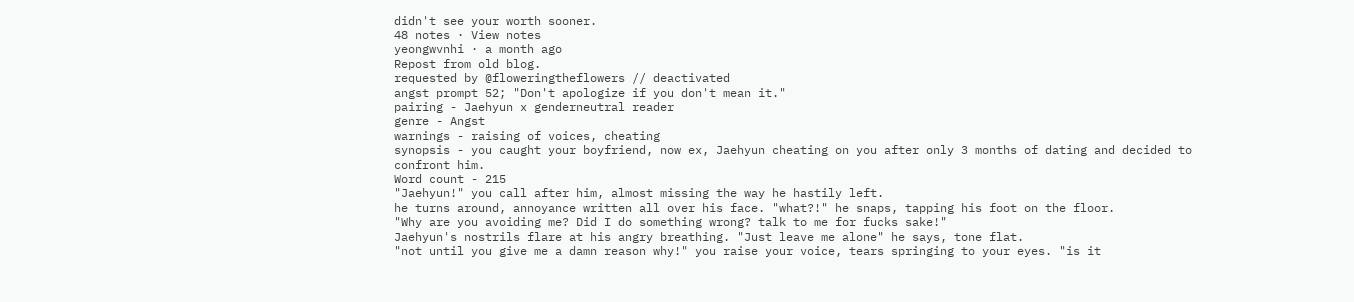didn't see your worth sooner.
48 notes · View notes
yeongwvnhi · a month ago
Repost from old blog.
requested by @floweringtheflowers // deactivated
angst prompt 52; "Don't apologize if you don't mean it."
pairing - Jaehyun x genderneutral reader
genre - Angst
warnings - raising of voices, cheating
synopsis - you caught your boyfriend, now ex, Jaehyun cheating on you after only 3 months of dating and decided to confront him.
Word count - 215
"Jaehyun!" you call after him, almost missing the way he hastily left.
he turns around, annoyance written all over his face. "what?!" he snaps, tapping his foot on the floor.
"Why are you avoiding me? Did I do something wrong? talk to me for fucks sake!"
Jaehyun's nostrils flare at his angry breathing. "Just leave me alone" he says, tone flat.
"not until you give me a damn reason why!" you raise your voice, tears springing to your eyes. "is it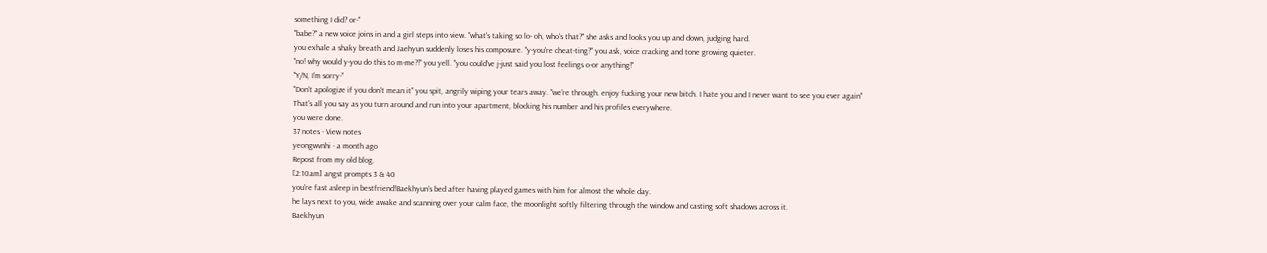something I did? or-"
"babe?" a new voice joins in and a girl steps into view. "what's taking so lo- oh, who's that?" she asks and looks you up and down, judging hard.
you exhale a shaky breath and Jaehyun suddenly loses his composure. "y-you're cheat-ting?" you ask, voice cracking and tone growing quieter.
"no! why would y-you do this to m-me?!" you yell. "you could've j-just said you lost feelings o-or anything!"
"Y/N, I'm sorry-"
"Don't apologize if you don't mean it" you spit, angrily wiping your tears away. "we're through. enjoy fucking your new bitch. I hate you and I never want to see you ever again"
That's all you say as you turn around and run into your apartment, blocking his number and his profiles everywhere.
you were done.
37 notes · View notes
yeongwvnhi · a month ago
Repost from my old blog.
[2:10am] angst prompts 3 & 40
you're fast asleep in bestfriend!Baekhyun's bed after having played games with him for almost the whole day.
he lays next to you, wide awake and scanning over your calm face, the moonlight softly filtering through the window and casting soft shadows across it.
Baekhyun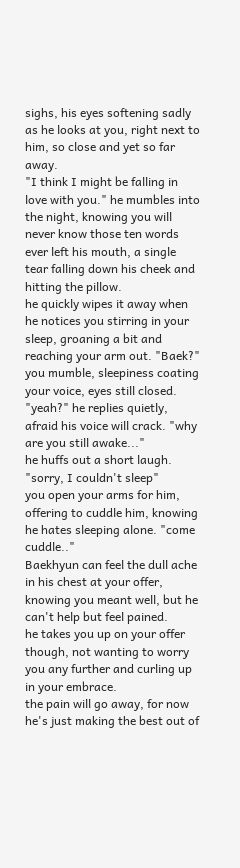sighs, his eyes softening sadly as he looks at you, right next to him, so close and yet so far away.
"I think I might be falling in love with you." he mumbles into the night, knowing you will never know those ten words ever left his mouth, a single tear falling down his cheek and hitting the pillow.
he quickly wipes it away when he notices you stirring in your sleep, groaning a bit and reaching your arm out. "Baek?" you mumble, sleepiness coating your voice, eyes still closed. "yeah?" he replies quietly, afraid his voice will crack. "why are you still awake..."
he huffs out a short laugh. "sorry, I couldn't sleep"
you open your arms for him, offering to cuddle him, knowing he hates sleeping alone. "come cuddle.."
Baekhyun can feel the dull ache in his chest at your offer, knowing you meant well, but he can't help but feel pained.
he takes you up on your offer though, not wanting to worry you any further and curling up in your embrace.
the pain will go away, for now he's just making the best out of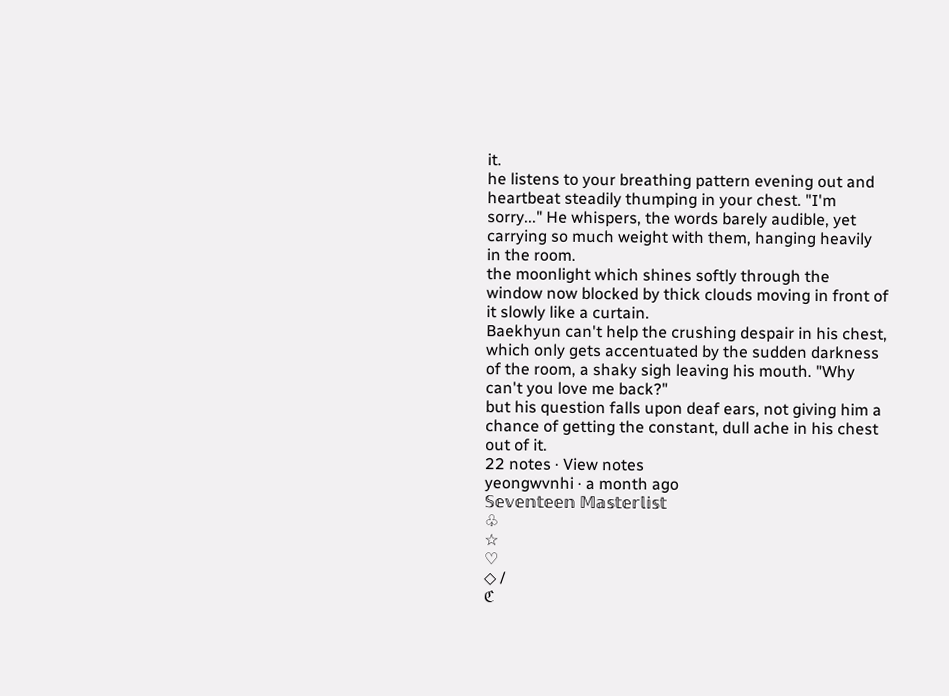it.
he listens to your breathing pattern evening out and heartbeat steadily thumping in your chest. "I'm sorry..." He whispers, the words barely audible, yet carrying so much weight with them, hanging heavily in the room.
the moonlight which shines softly through the window now blocked by thick clouds moving in front of it slowly like a curtain.
Baekhyun can't help the crushing despair in his chest, which only gets accentuated by the sudden darkness of the room, a shaky sigh leaving his mouth. "Why can't you love me back?"
but his question falls upon deaf ears, not giving him a chance of getting the constant, dull ache in his chest out of it.
22 notes · View notes
yeongwvnhi · a month ago
𝕊𝕖𝕧𝕖𝕟𝕥𝕖𝕖𝕟 𝕄𝕒𝕤𝕥𝕖𝕣𝕝𝕚𝕤𝕥
♧
☆
♡
◇ /
ℭ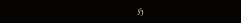ℌ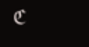ℭ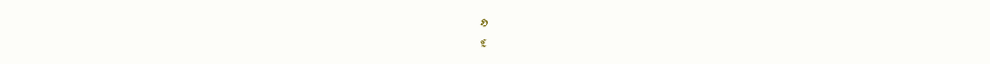ℌ
𝔏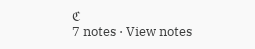ℭ
7 notes · View notes